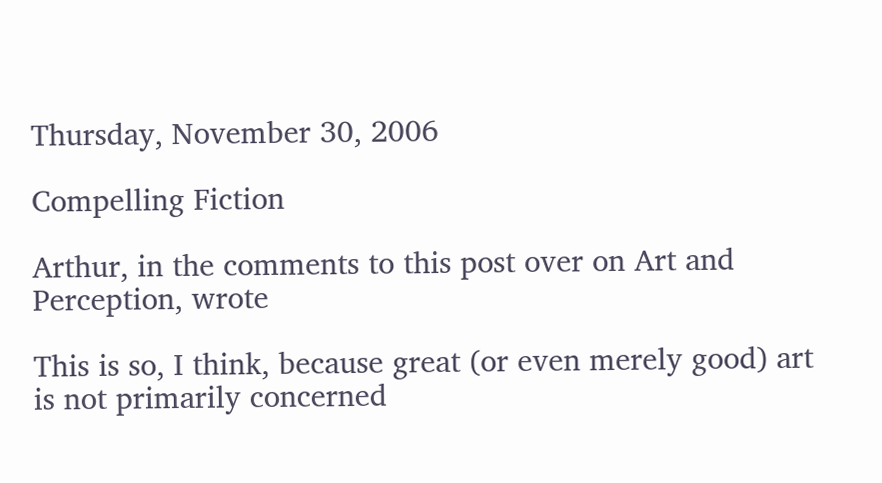Thursday, November 30, 2006

Compelling Fiction

Arthur, in the comments to this post over on Art and Perception, wrote

This is so, I think, because great (or even merely good) art is not primarily concerned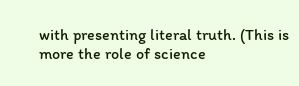with presenting literal truth. (This is more the role of science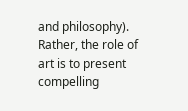and philosophy). Rather, the role of art is to present compelling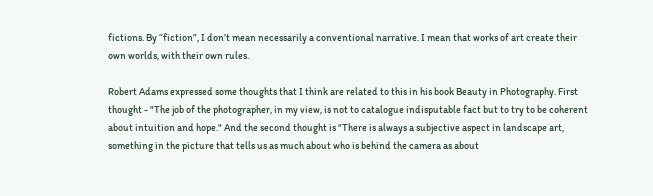fictions. By “fiction”, I don’t mean necessarily a conventional narrative. I mean that works of art create their own worlds, with their own rules.

Robert Adams expressed some thoughts that I think are related to this in his book Beauty in Photography. First thought - "The job of the photographer, in my view, is not to catalogue indisputable fact but to try to be coherent about intuition and hope." And the second thought is "There is always a subjective aspect in landscape art, something in the picture that tells us as much about who is behind the camera as about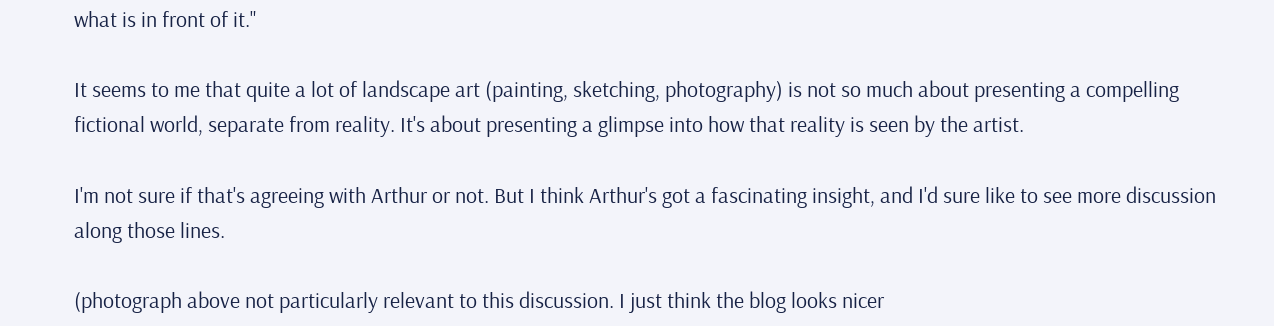what is in front of it."

It seems to me that quite a lot of landscape art (painting, sketching, photography) is not so much about presenting a compelling fictional world, separate from reality. It's about presenting a glimpse into how that reality is seen by the artist.

I'm not sure if that's agreeing with Arthur or not. But I think Arthur's got a fascinating insight, and I'd sure like to see more discussion along those lines.

(photograph above not particularly relevant to this discussion. I just think the blog looks nicer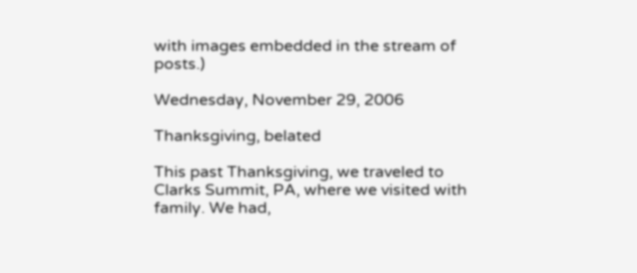with images embedded in the stream of posts.)

Wednesday, November 29, 2006

Thanksgiving, belated

This past Thanksgiving, we traveled to Clarks Summit, PA, where we visited with family. We had,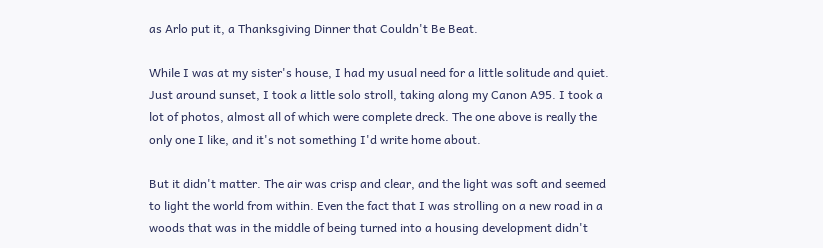as Arlo put it, a Thanksgiving Dinner that Couldn't Be Beat.

While I was at my sister's house, I had my usual need for a little solitude and quiet. Just around sunset, I took a little solo stroll, taking along my Canon A95. I took a lot of photos, almost all of which were complete dreck. The one above is really the only one I like, and it's not something I'd write home about.

But it didn't matter. The air was crisp and clear, and the light was soft and seemed to light the world from within. Even the fact that I was strolling on a new road in a woods that was in the middle of being turned into a housing development didn't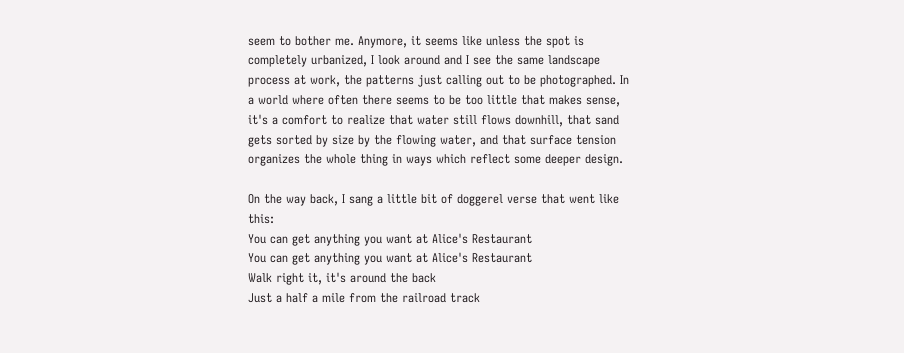seem to bother me. Anymore, it seems like unless the spot is completely urbanized, I look around and I see the same landscape process at work, the patterns just calling out to be photographed. In a world where often there seems to be too little that makes sense, it's a comfort to realize that water still flows downhill, that sand gets sorted by size by the flowing water, and that surface tension organizes the whole thing in ways which reflect some deeper design.

On the way back, I sang a little bit of doggerel verse that went like this:
You can get anything you want at Alice's Restaurant
You can get anything you want at Alice's Restaurant
Walk right it, it's around the back
Just a half a mile from the railroad track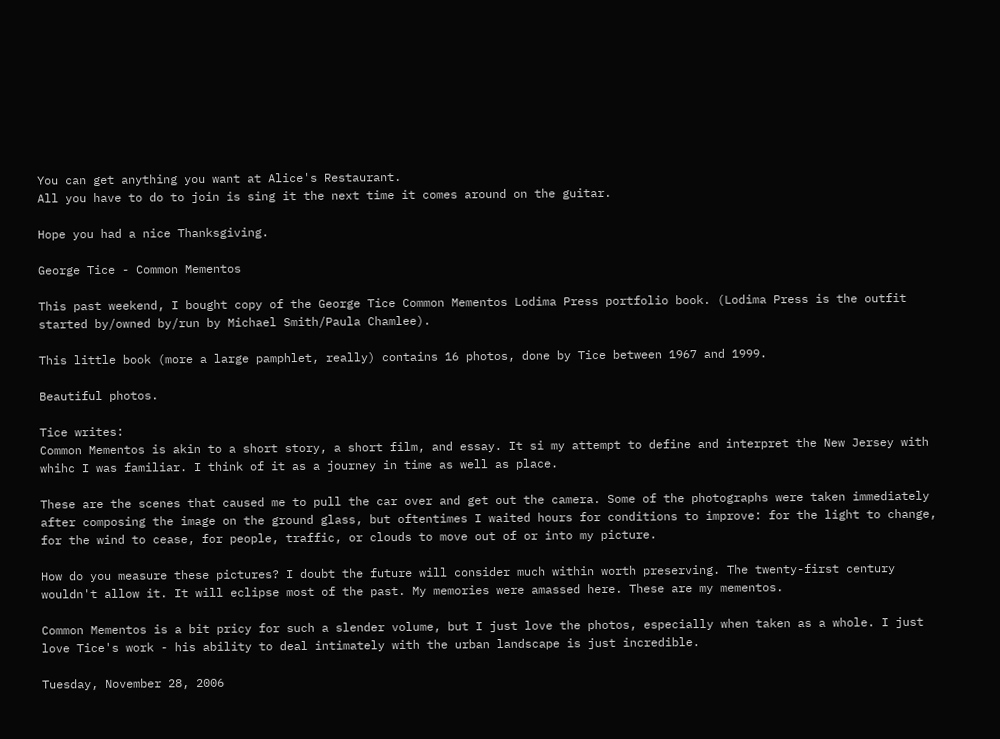You can get anything you want at Alice's Restaurant.
All you have to do to join is sing it the next time it comes around on the guitar.

Hope you had a nice Thanksgiving.

George Tice - Common Mementos

This past weekend, I bought copy of the George Tice Common Mementos Lodima Press portfolio book. (Lodima Press is the outfit started by/owned by/run by Michael Smith/Paula Chamlee).

This little book (more a large pamphlet, really) contains 16 photos, done by Tice between 1967 and 1999.

Beautiful photos.

Tice writes:
Common Mementos is akin to a short story, a short film, and essay. It si my attempt to define and interpret the New Jersey with whihc I was familiar. I think of it as a journey in time as well as place.

These are the scenes that caused me to pull the car over and get out the camera. Some of the photographs were taken immediately after composing the image on the ground glass, but oftentimes I waited hours for conditions to improve: for the light to change, for the wind to cease, for people, traffic, or clouds to move out of or into my picture.

How do you measure these pictures? I doubt the future will consider much within worth preserving. The twenty-first century wouldn't allow it. It will eclipse most of the past. My memories were amassed here. These are my mementos.

Common Mementos is a bit pricy for such a slender volume, but I just love the photos, especially when taken as a whole. I just love Tice's work - his ability to deal intimately with the urban landscape is just incredible.

Tuesday, November 28, 2006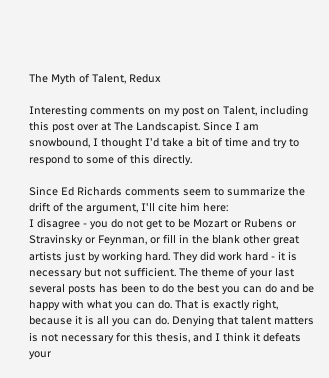The Myth of Talent, Redux

Interesting comments on my post on Talent, including this post over at The Landscapist. Since I am snowbound, I thought I'd take a bit of time and try to respond to some of this directly.

Since Ed Richards comments seem to summarize the drift of the argument, I'll cite him here:
I disagree - you do not get to be Mozart or Rubens or Stravinsky or Feynman, or fill in the blank other great artists just by working hard. They did work hard - it is necessary but not sufficient. The theme of your last several posts has been to do the best you can do and be happy with what you can do. That is exactly right, because it is all you can do. Denying that talent matters is not necessary for this thesis, and I think it defeats your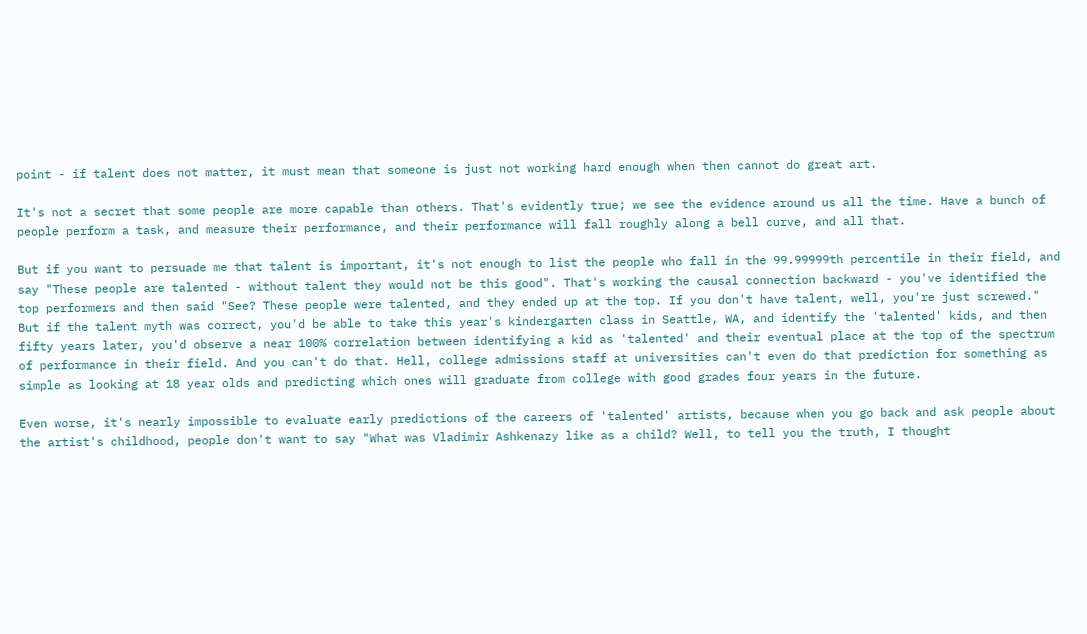point - if talent does not matter, it must mean that someone is just not working hard enough when then cannot do great art.

It's not a secret that some people are more capable than others. That's evidently true; we see the evidence around us all the time. Have a bunch of people perform a task, and measure their performance, and their performance will fall roughly along a bell curve, and all that.

But if you want to persuade me that talent is important, it's not enough to list the people who fall in the 99.99999th percentile in their field, and say "These people are talented - without talent they would not be this good". That's working the causal connection backward - you've identified the top performers and then said "See? These people were talented, and they ended up at the top. If you don't have talent, well, you're just screwed." But if the talent myth was correct, you'd be able to take this year's kindergarten class in Seattle, WA, and identify the 'talented' kids, and then fifty years later, you'd observe a near 100% correlation between identifying a kid as 'talented' and their eventual place at the top of the spectrum of performance in their field. And you can't do that. Hell, college admissions staff at universities can't even do that prediction for something as simple as looking at 18 year olds and predicting which ones will graduate from college with good grades four years in the future.

Even worse, it's nearly impossible to evaluate early predictions of the careers of 'talented' artists, because when you go back and ask people about the artist's childhood, people don't want to say "What was Vladimir Ashkenazy like as a child? Well, to tell you the truth, I thought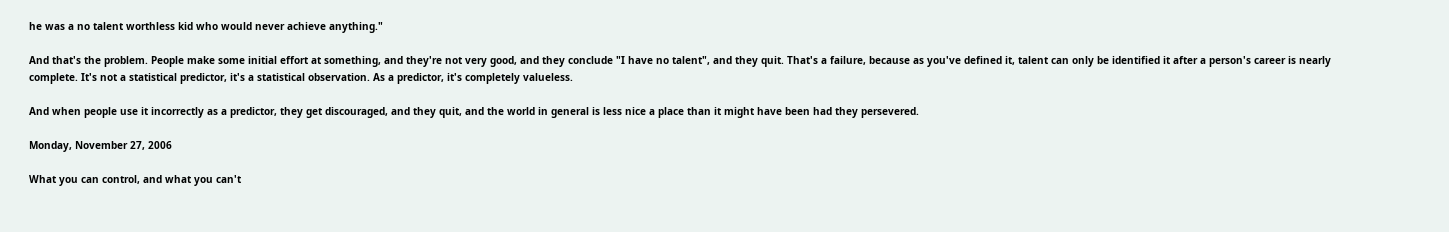he was a no talent worthless kid who would never achieve anything."

And that's the problem. People make some initial effort at something, and they're not very good, and they conclude "I have no talent", and they quit. That's a failure, because as you've defined it, talent can only be identified it after a person's career is nearly complete. It's not a statistical predictor, it's a statistical observation. As a predictor, it's completely valueless.

And when people use it incorrectly as a predictor, they get discouraged, and they quit, and the world in general is less nice a place than it might have been had they persevered.

Monday, November 27, 2006

What you can control, and what you can't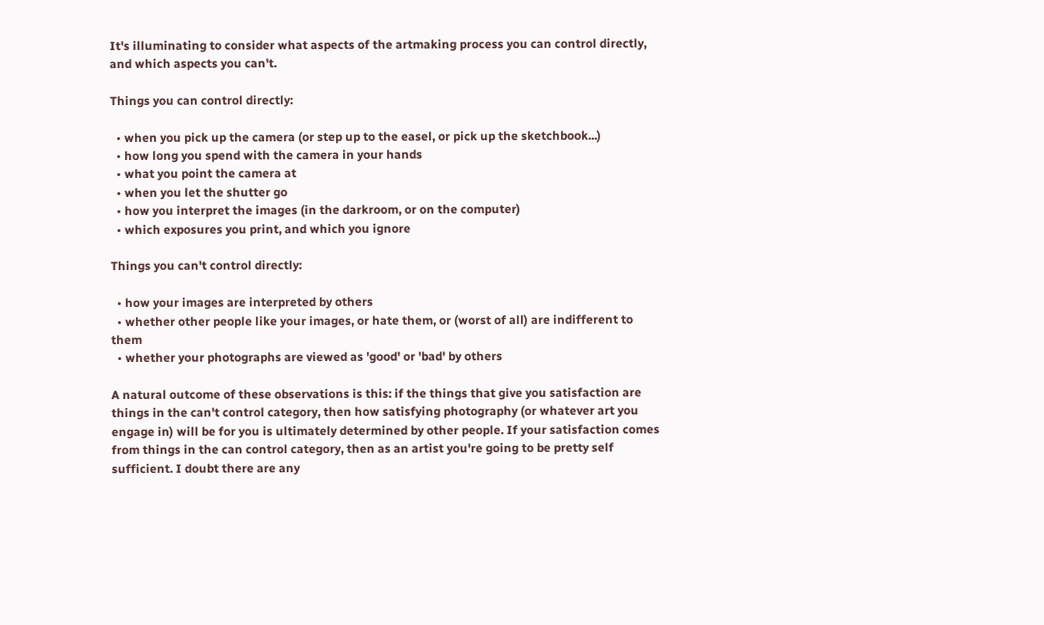It's illuminating to consider what aspects of the artmaking process you can control directly, and which aspects you can't.

Things you can control directly:

  • when you pick up the camera (or step up to the easel, or pick up the sketchbook...)
  • how long you spend with the camera in your hands
  • what you point the camera at
  • when you let the shutter go
  • how you interpret the images (in the darkroom, or on the computer)
  • which exposures you print, and which you ignore

Things you can't control directly:

  • how your images are interpreted by others
  • whether other people like your images, or hate them, or (worst of all) are indifferent to them
  • whether your photographs are viewed as 'good' or 'bad' by others

A natural outcome of these observations is this: if the things that give you satisfaction are things in the can't control category, then how satisfying photography (or whatever art you engage in) will be for you is ultimately determined by other people. If your satisfaction comes from things in the can control category, then as an artist you're going to be pretty self sufficient. I doubt there are any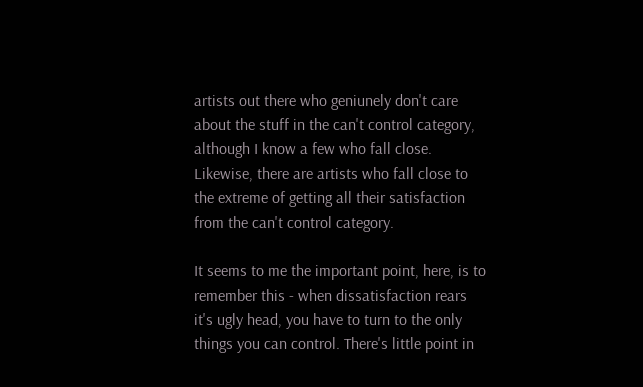artists out there who geniunely don't care about the stuff in the can't control category, although I know a few who fall close. Likewise, there are artists who fall close to the extreme of getting all their satisfaction from the can't control category.

It seems to me the important point, here, is to remember this - when dissatisfaction rears it's ugly head, you have to turn to the only things you can control. There's little point in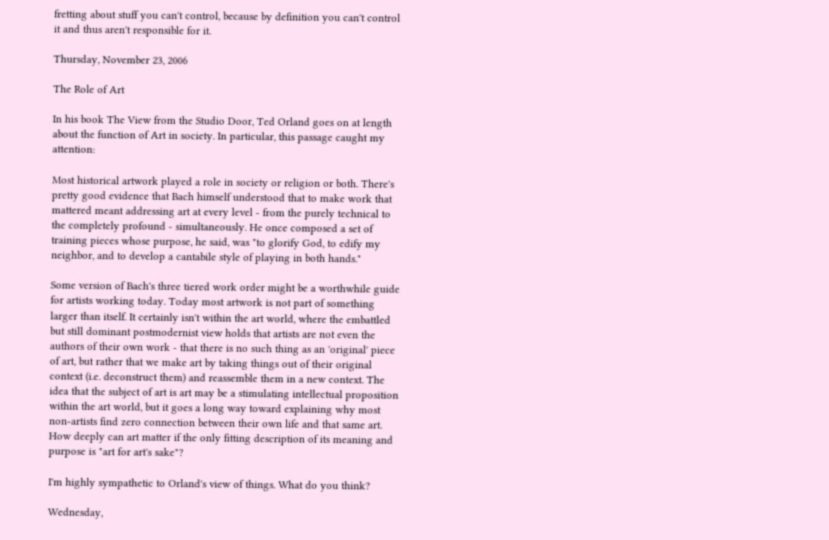fretting about stuff you can't control, because by definition you can't control it and thus aren't responsible for it.

Thursday, November 23, 2006

The Role of Art

In his book The View from the Studio Door, Ted Orland goes on at length about the function of Art in society. In particular, this passage caught my attention:

Most historical artwork played a role in society or religion or both. There's pretty good evidence that Bach himself understood that to make work that mattered meant addressing art at every level - from the purely technical to the completely profound - simultaneously. He once composed a set of training pieces whose purpose, he said, was "to glorify God, to edify my neighbor, and to develop a cantabile style of playing in both hands."

Some version of Bach's three tiered work order might be a worthwhile guide for artists working today. Today most artwork is not part of something larger than itself. It certainly isn't within the art world, where the embattled but still dominant postmodernist view holds that artists are not even the authors of their own work - that there is no such thing as an 'original' piece of art, but rather that we make art by taking things out of their original context (i.e. deconstruct them) and reassemble them in a new context. The idea that the subject of art is art may be a stimulating intellectual proposition within the art world, but it goes a long way toward explaining why most non-artists find zero connection between their own life and that same art. How deeply can art matter if the only fitting description of its meaning and purpose is "art for art's sake"?

I'm highly sympathetic to Orland's view of things. What do you think?

Wednesday,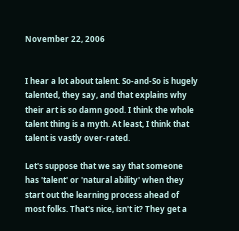November 22, 2006


I hear a lot about talent. So-and-So is hugely talented, they say, and that explains why their art is so damn good. I think the whole talent thing is a myth. At least, I think that talent is vastly over-rated.

Let's suppose that we say that someone has 'talent' or 'natural ability' when they start out the learning process ahead of most folks. That's nice, isn't it? They get a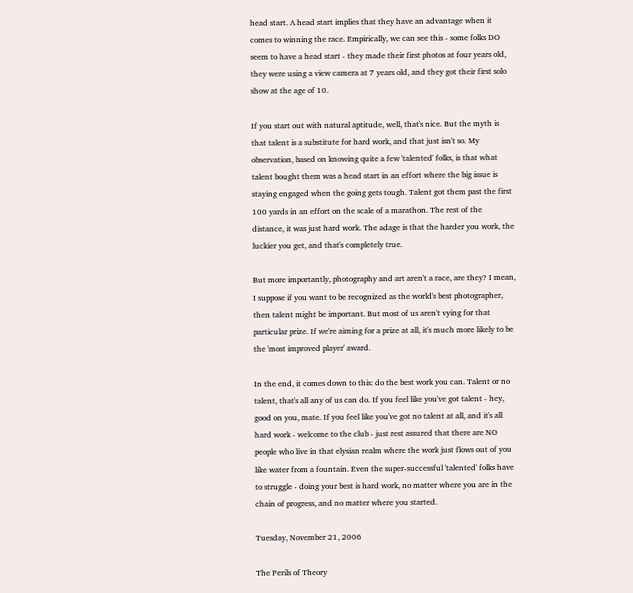head start. A head start implies that they have an advantage when it comes to winning the race. Empirically, we can see this - some folks DO seem to have a head start - they made their first photos at four years old, they were using a view camera at 7 years old, and they got their first solo show at the age of 10.

If you start out with natural aptitude, well, that's nice. But the myth is that talent is a substitute for hard work, and that just isn't so. My observation, based on knowing quite a few 'talented' folks, is that what talent bought them was a head start in an effort where the big issue is staying engaged when the going gets tough. Talent got them past the first 100 yards in an effort on the scale of a marathon. The rest of the distance, it was just hard work. The adage is that the harder you work, the luckier you get, and that's completely true.

But more importantly, photography and art aren't a race, are they? I mean, I suppose if you want to be recognized as the world's best photographer, then talent might be important. But most of us aren't vying for that particular prize. If we're aiming for a prize at all, it's much more likely to be the 'most improved player' award.

In the end, it comes down to this: do the best work you can. Talent or no talent, that's all any of us can do. If you feel like you've got talent - hey, good on you, mate. If you feel like you've got no talent at all, and it's all hard work - welcome to the club - just rest assured that there are NO people who live in that elysian realm where the work just flows out of you like water from a fountain. Even the super-successful 'talented' folks have to struggle - doing your best is hard work, no matter where you are in the chain of progress, and no matter where you started.

Tuesday, November 21, 2006

The Perils of Theory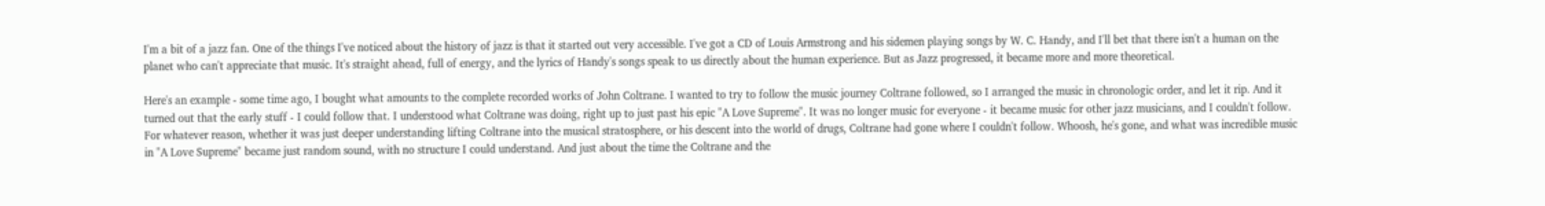I'm a bit of a jazz fan. One of the things I've noticed about the history of jazz is that it started out very accessible. I've got a CD of Louis Armstrong and his sidemen playing songs by W. C. Handy, and I'll bet that there isn't a human on the planet who can't appreciate that music. It's straight ahead, full of energy, and the lyrics of Handy's songs speak to us directly about the human experience. But as Jazz progressed, it became more and more theoretical.

Here's an example - some time ago, I bought what amounts to the complete recorded works of John Coltrane. I wanted to try to follow the music journey Coltrane followed, so I arranged the music in chronologic order, and let it rip. And it turned out that the early stuff - I could follow that. I understood what Coltrane was doing, right up to just past his epic "A Love Supreme". It was no longer music for everyone - it became music for other jazz musicians, and I couldn't follow. For whatever reason, whether it was just deeper understanding lifting Coltrane into the musical stratosphere, or his descent into the world of drugs, Coltrane had gone where I couldn't follow. Whoosh, he's gone, and what was incredible music in "A Love Supreme" became just random sound, with no structure I could understand. And just about the time the Coltrane and the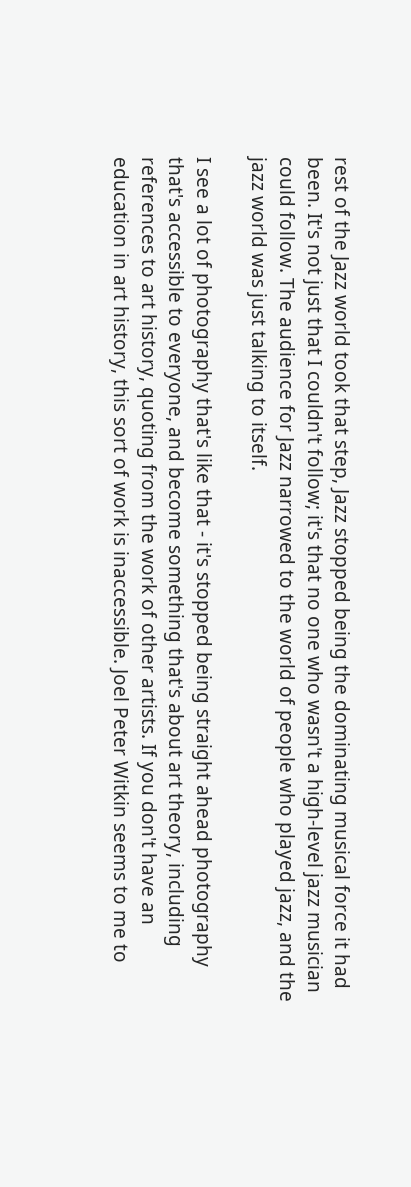rest of the Jazz world took that step, Jazz stopped being the dominating musical force it had been. It's not just that I couldn't follow; it's that no one who wasn't a high-level jazz musician could follow. The audience for Jazz narrowed to the world of people who played jazz, and the jazz world was just talking to itself.

I see a lot of photography that's like that - it's stopped being straight ahead photography that's accessible to everyone, and become something that's about art theory, including references to art history, quoting from the work of other artists. If you don't have an education in art history, this sort of work is inaccessible. Joel Peter Witkin seems to me to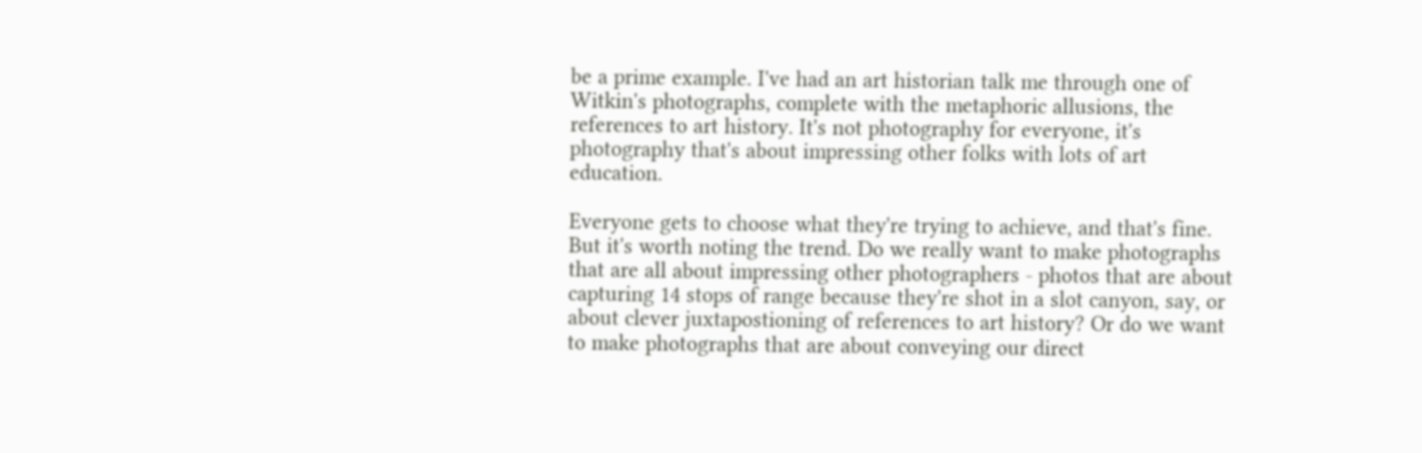be a prime example. I've had an art historian talk me through one of Witkin's photographs, complete with the metaphoric allusions, the references to art history. It's not photography for everyone, it's photography that's about impressing other folks with lots of art education.

Everyone gets to choose what they're trying to achieve, and that's fine. But it's worth noting the trend. Do we really want to make photographs that are all about impressing other photographers - photos that are about capturing 14 stops of range because they're shot in a slot canyon, say, or about clever juxtapostioning of references to art history? Or do we want to make photographs that are about conveying our direct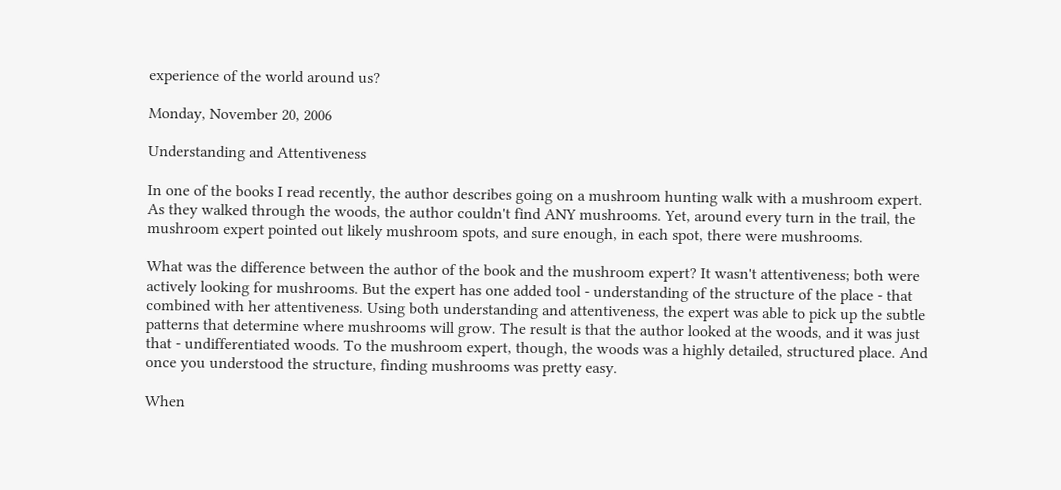experience of the world around us?

Monday, November 20, 2006

Understanding and Attentiveness

In one of the books I read recently, the author describes going on a mushroom hunting walk with a mushroom expert. As they walked through the woods, the author couldn't find ANY mushrooms. Yet, around every turn in the trail, the mushroom expert pointed out likely mushroom spots, and sure enough, in each spot, there were mushrooms.

What was the difference between the author of the book and the mushroom expert? It wasn't attentiveness; both were actively looking for mushrooms. But the expert has one added tool - understanding of the structure of the place - that combined with her attentiveness. Using both understanding and attentiveness, the expert was able to pick up the subtle patterns that determine where mushrooms will grow. The result is that the author looked at the woods, and it was just that - undifferentiated woods. To the mushroom expert, though, the woods was a highly detailed, structured place. And once you understood the structure, finding mushrooms was pretty easy.

When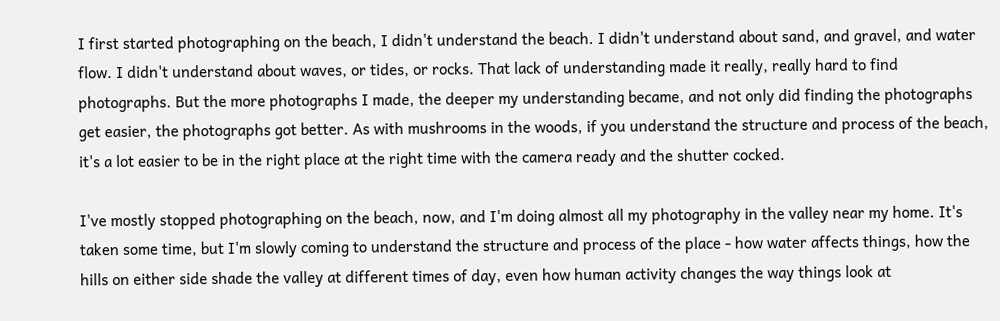I first started photographing on the beach, I didn't understand the beach. I didn't understand about sand, and gravel, and water flow. I didn't understand about waves, or tides, or rocks. That lack of understanding made it really, really hard to find photographs. But the more photographs I made, the deeper my understanding became, and not only did finding the photographs get easier, the photographs got better. As with mushrooms in the woods, if you understand the structure and process of the beach, it's a lot easier to be in the right place at the right time with the camera ready and the shutter cocked.

I've mostly stopped photographing on the beach, now, and I'm doing almost all my photography in the valley near my home. It's taken some time, but I'm slowly coming to understand the structure and process of the place - how water affects things, how the hills on either side shade the valley at different times of day, even how human activity changes the way things look at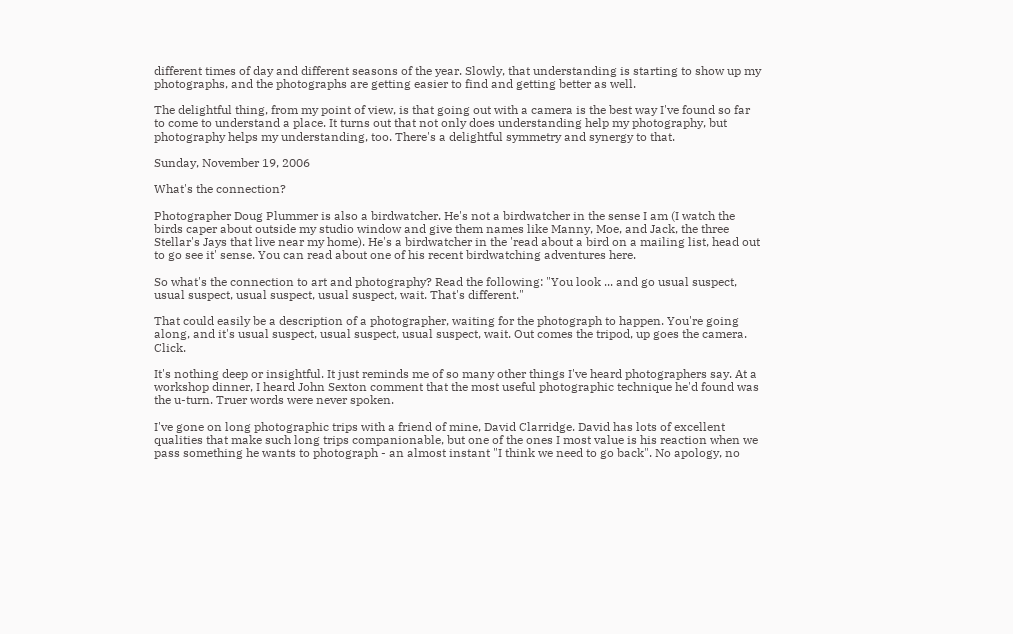different times of day and different seasons of the year. Slowly, that understanding is starting to show up my photographs, and the photographs are getting easier to find and getting better as well.

The delightful thing, from my point of view, is that going out with a camera is the best way I've found so far to come to understand a place. It turns out that not only does understanding help my photography, but photography helps my understanding, too. There's a delightful symmetry and synergy to that.

Sunday, November 19, 2006

What's the connection?

Photographer Doug Plummer is also a birdwatcher. He's not a birdwatcher in the sense I am (I watch the birds caper about outside my studio window and give them names like Manny, Moe, and Jack, the three Stellar's Jays that live near my home). He's a birdwatcher in the 'read about a bird on a mailing list, head out to go see it' sense. You can read about one of his recent birdwatching adventures here.

So what's the connection to art and photography? Read the following: "You look ... and go usual suspect, usual suspect, usual suspect, usual suspect, wait. That's different."

That could easily be a description of a photographer, waiting for the photograph to happen. You're going along, and it's usual suspect, usual suspect, usual suspect, wait. Out comes the tripod, up goes the camera. Click.

It's nothing deep or insightful. It just reminds me of so many other things I've heard photographers say. At a workshop dinner, I heard John Sexton comment that the most useful photographic technique he'd found was the u-turn. Truer words were never spoken.

I've gone on long photographic trips with a friend of mine, David Clarridge. David has lots of excellent qualities that make such long trips companionable, but one of the ones I most value is his reaction when we pass something he wants to photograph - an almost instant "I think we need to go back". No apology, no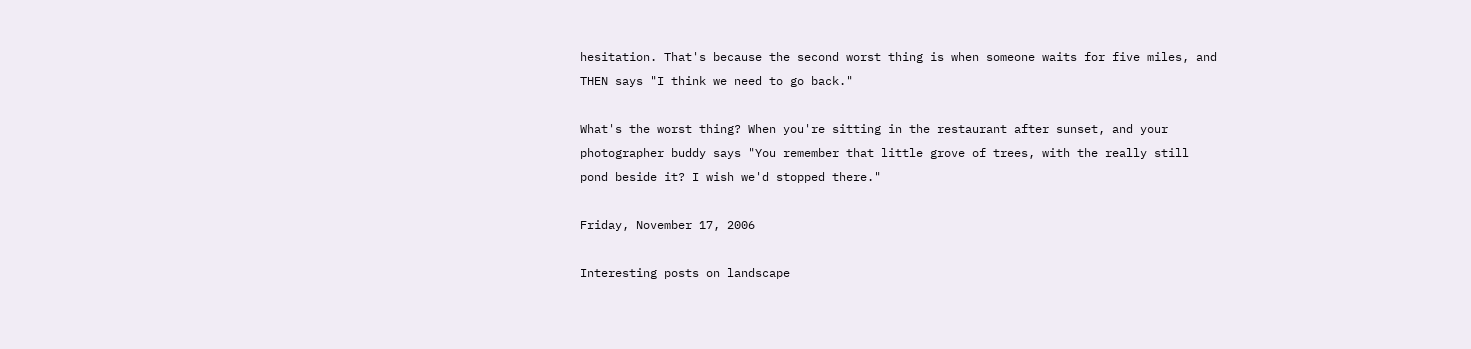hesitation. That's because the second worst thing is when someone waits for five miles, and THEN says "I think we need to go back."

What's the worst thing? When you're sitting in the restaurant after sunset, and your photographer buddy says "You remember that little grove of trees, with the really still pond beside it? I wish we'd stopped there."

Friday, November 17, 2006

Interesting posts on landscape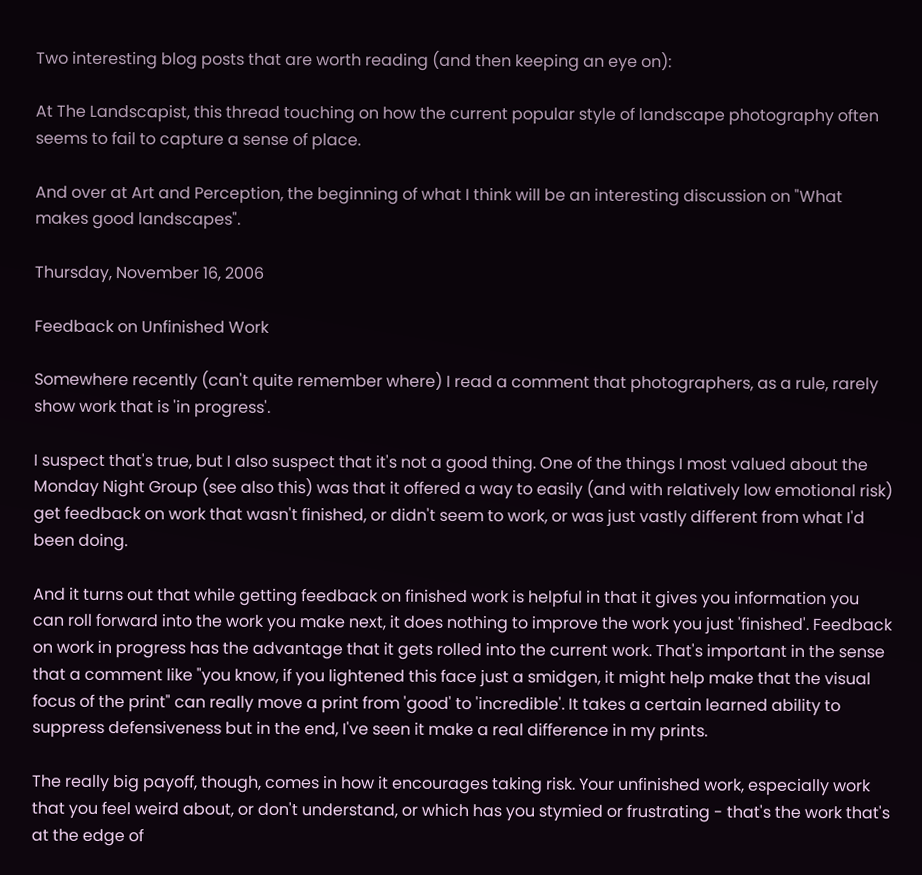Two interesting blog posts that are worth reading (and then keeping an eye on):

At The Landscapist, this thread touching on how the current popular style of landscape photography often seems to fail to capture a sense of place.

And over at Art and Perception, the beginning of what I think will be an interesting discussion on "What makes good landscapes".

Thursday, November 16, 2006

Feedback on Unfinished Work

Somewhere recently (can't quite remember where) I read a comment that photographers, as a rule, rarely show work that is 'in progress'.

I suspect that's true, but I also suspect that it's not a good thing. One of the things I most valued about the Monday Night Group (see also this) was that it offered a way to easily (and with relatively low emotional risk) get feedback on work that wasn't finished, or didn't seem to work, or was just vastly different from what I'd been doing.

And it turns out that while getting feedback on finished work is helpful in that it gives you information you can roll forward into the work you make next, it does nothing to improve the work you just 'finished'. Feedback on work in progress has the advantage that it gets rolled into the current work. That's important in the sense that a comment like "you know, if you lightened this face just a smidgen, it might help make that the visual focus of the print" can really move a print from 'good' to 'incredible'. It takes a certain learned ability to suppress defensiveness but in the end, I've seen it make a real difference in my prints.

The really big payoff, though, comes in how it encourages taking risk. Your unfinished work, especially work that you feel weird about, or don't understand, or which has you stymied or frustrating - that's the work that's at the edge of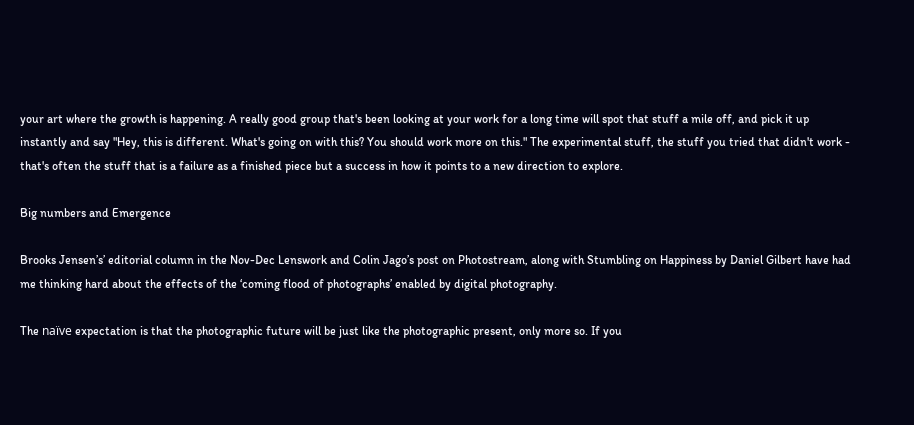your art where the growth is happening. A really good group that's been looking at your work for a long time will spot that stuff a mile off, and pick it up instantly and say "Hey, this is different. What's going on with this? You should work more on this." The experimental stuff, the stuff you tried that didn't work - that's often the stuff that is a failure as a finished piece but a success in how it points to a new direction to explore.

Big numbers and Emergence

Brooks Jensen’s’ editorial column in the Nov-Dec Lenswork and Colin Jago’s post on Photostream, along with Stumbling on Happiness by Daniel Gilbert have had me thinking hard about the effects of the ‘coming flood of photographs’ enabled by digital photography.

The naïve expectation is that the photographic future will be just like the photographic present, only more so. If you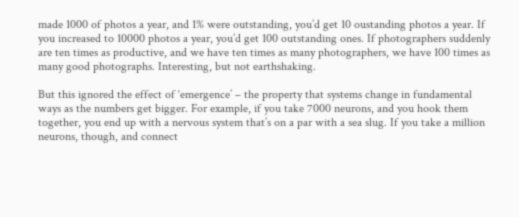made 1000 of photos a year, and 1% were outstanding, you’d get 10 oustanding photos a year. If you increased to 10000 photos a year, you’d get 100 outstanding ones. If photographers suddenly are ten times as productive, and we have ten times as many photographers, we have 100 times as many good photographs. Interesting, but not earthshaking.

But this ignored the effect of ‘emergence’ – the property that systems change in fundamental ways as the numbers get bigger. For example, if you take 7000 neurons, and you hook them together, you end up with a nervous system that’s on a par with a sea slug. If you take a million neurons, though, and connect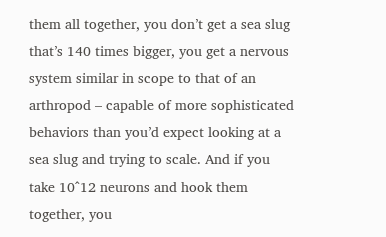them all together, you don’t get a sea slug that’s 140 times bigger, you get a nervous system similar in scope to that of an arthropod – capable of more sophisticated behaviors than you’d expect looking at a sea slug and trying to scale. And if you take 10^12 neurons and hook them together, you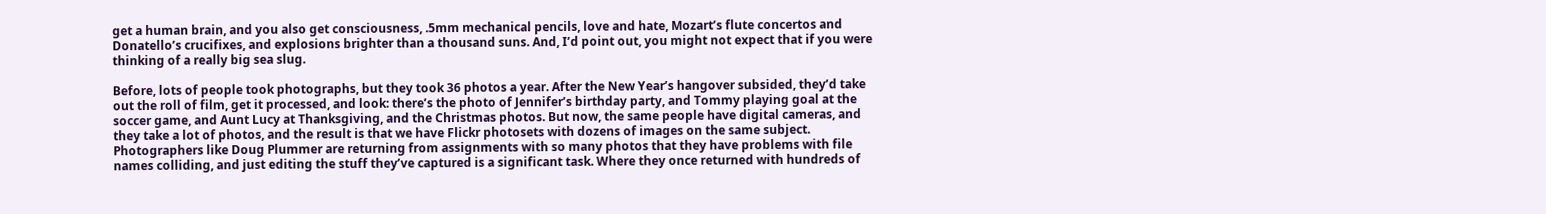get a human brain, and you also get consciousness, .5mm mechanical pencils, love and hate, Mozart’s flute concertos and Donatello’s crucifixes, and explosions brighter than a thousand suns. And, I’d point out, you might not expect that if you were thinking of a really big sea slug.

Before, lots of people took photographs, but they took 36 photos a year. After the New Year’s hangover subsided, they’d take out the roll of film, get it processed, and look: there’s the photo of Jennifer’s birthday party, and Tommy playing goal at the soccer game, and Aunt Lucy at Thanksgiving, and the Christmas photos. But now, the same people have digital cameras, and they take a lot of photos, and the result is that we have Flickr photosets with dozens of images on the same subject. Photographers like Doug Plummer are returning from assignments with so many photos that they have problems with file names colliding, and just editing the stuff they’ve captured is a significant task. Where they once returned with hundreds of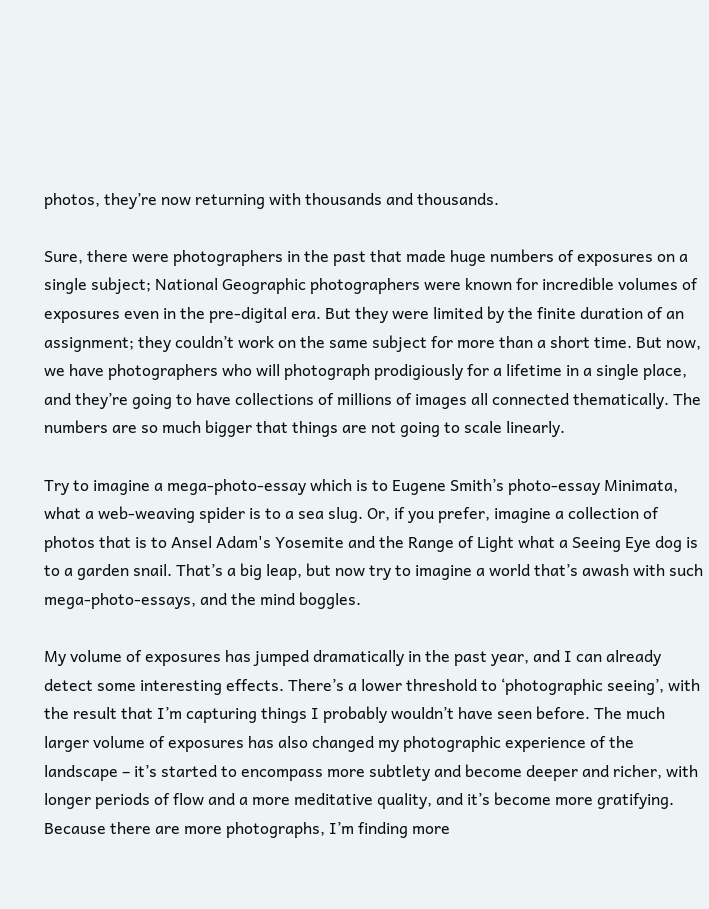photos, they’re now returning with thousands and thousands.

Sure, there were photographers in the past that made huge numbers of exposures on a single subject; National Geographic photographers were known for incredible volumes of exposures even in the pre-digital era. But they were limited by the finite duration of an assignment; they couldn’t work on the same subject for more than a short time. But now, we have photographers who will photograph prodigiously for a lifetime in a single place, and they’re going to have collections of millions of images all connected thematically. The numbers are so much bigger that things are not going to scale linearly.

Try to imagine a mega-photo-essay which is to Eugene Smith’s photo-essay Minimata, what a web-weaving spider is to a sea slug. Or, if you prefer, imagine a collection of photos that is to Ansel Adam's Yosemite and the Range of Light what a Seeing Eye dog is to a garden snail. That’s a big leap, but now try to imagine a world that’s awash with such mega-photo-essays, and the mind boggles.

My volume of exposures has jumped dramatically in the past year, and I can already detect some interesting effects. There’s a lower threshold to ‘photographic seeing’, with the result that I’m capturing things I probably wouldn’t have seen before. The much larger volume of exposures has also changed my photographic experience of the landscape – it’s started to encompass more subtlety and become deeper and richer, with longer periods of flow and a more meditative quality, and it’s become more gratifying. Because there are more photographs, I’m finding more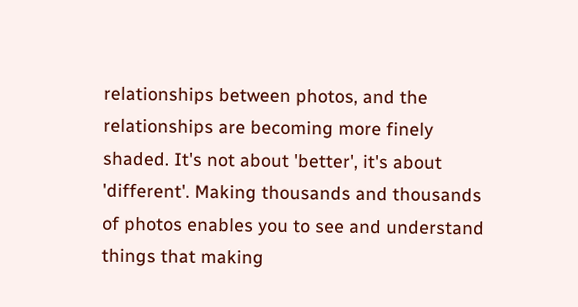relationships between photos, and the relationships are becoming more finely shaded. It's not about 'better', it's about 'different'. Making thousands and thousands of photos enables you to see and understand things that making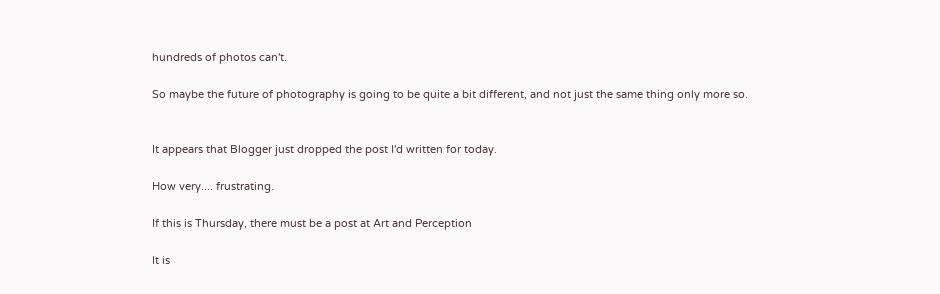hundreds of photos can't.

So maybe the future of photography is going to be quite a bit different, and not just the same thing only more so.


It appears that Blogger just dropped the post I'd written for today.

How very.... frustrating.

If this is Thursday, there must be a post at Art and Perception

It is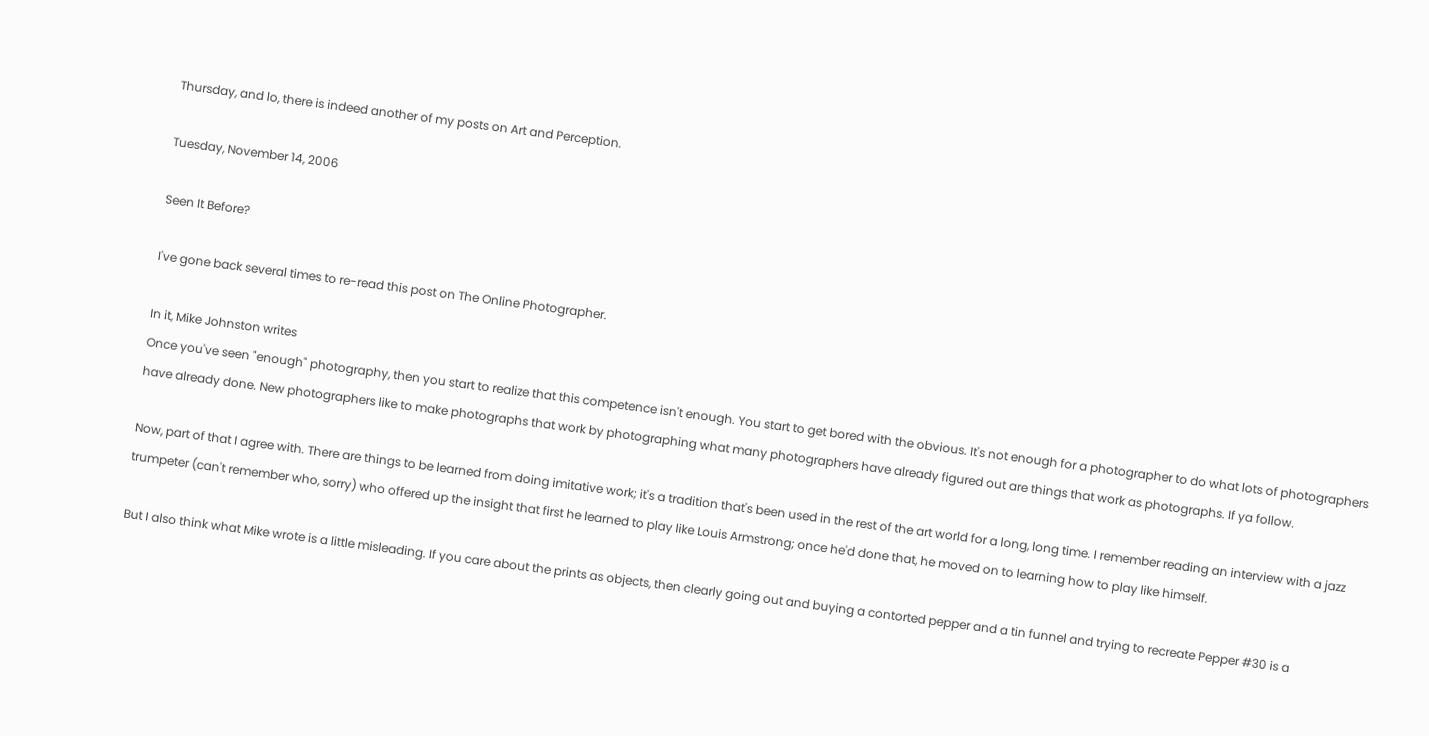Thursday, and lo, there is indeed another of my posts on Art and Perception.

Tuesday, November 14, 2006

Seen It Before?

I've gone back several times to re-read this post on The Online Photographer.

In it, Mike Johnston writes
Once you've seen "enough" photography, then you start to realize that this competence isn't enough. You start to get bored with the obvious. It's not enough for a photographer to do what lots of photographers have already done. New photographers like to make photographs that work by photographing what many photographers have already figured out are things that work as photographs. If ya follow.

Now, part of that I agree with. There are things to be learned from doing imitative work; it's a tradition that's been used in the rest of the art world for a long, long time. I remember reading an interview with a jazz trumpeter (can't remember who, sorry) who offered up the insight that first he learned to play like Louis Armstrong; once he'd done that, he moved on to learning how to play like himself.

But I also think what Mike wrote is a little misleading. If you care about the prints as objects, then clearly going out and buying a contorted pepper and a tin funnel and trying to recreate Pepper #30 is a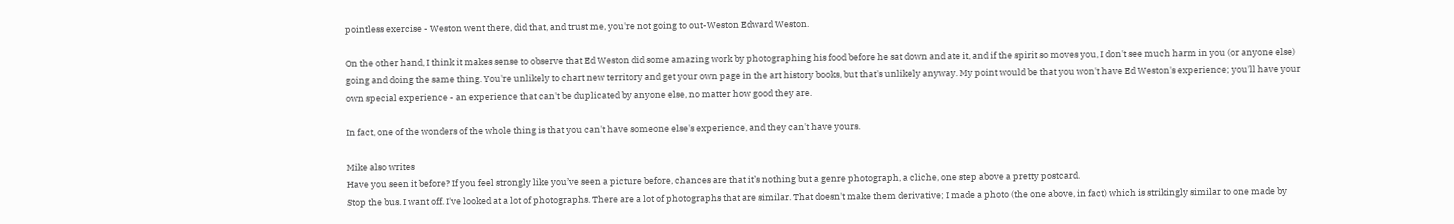pointless exercise - Weston went there, did that, and trust me, you're not going to out-Weston Edward Weston.

On the other hand, I think it makes sense to observe that Ed Weston did some amazing work by photographing his food before he sat down and ate it, and if the spirit so moves you, I don't see much harm in you (or anyone else) going and doing the same thing. You're unlikely to chart new territory and get your own page in the art history books, but that's unlikely anyway. My point would be that you won't have Ed Weston's experience; you'll have your own special experience - an experience that can't be duplicated by anyone else, no matter how good they are.

In fact, one of the wonders of the whole thing is that you can't have someone else's experience, and they can't have yours.

Mike also writes
Have you seen it before? If you feel strongly like you’ve seen a picture before, chances are that it’s nothing but a genre photograph, a cliche, one step above a pretty postcard.
Stop the bus. I want off. I've looked at a lot of photographs. There are a lot of photographs that are similar. That doesn't make them derivative; I made a photo (the one above, in fact) which is strikingly similar to one made by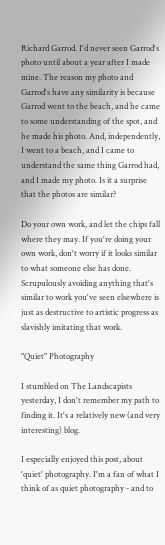Richard Garrod. I'd never seen Garrod's photo until about a year after I made mine. The reason my photo and Garrod's have any similarity is because Garrod went to the beach, and he came to some understanding of the spot, and he made his photo. And, independently, I went to a beach, and I came to understand the same thing Garrod had, and I made my photo. Is it a surprise that the photos are similar?

Do your own work, and let the chips fall where they may. If you're doing your own work, don't worry if it looks similar to what someone else has done. Scrupulously avoiding anything that's similar to work you've seen elsewhere is just as destructive to artistic progress as slavishly imitating that work.

"Quiet" Photography

I stumbled on The Landscapists yesterday, I don't remember my path to finding it. It's a relatively new (and very interesting) blog.

I especially enjoyed this post, about 'quiet' photography. I'm a fan of what I think of as quiet photography - and to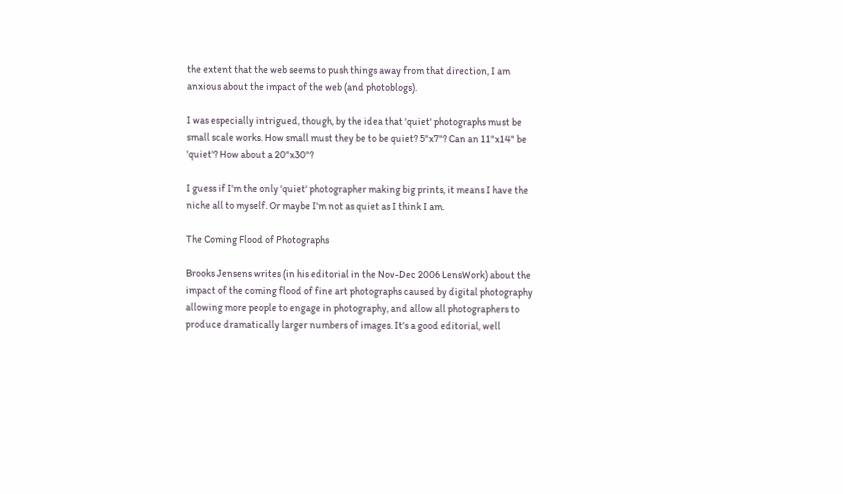the extent that the web seems to push things away from that direction, I am anxious about the impact of the web (and photoblogs).

I was especially intrigued, though, by the idea that 'quiet' photographs must be small scale works. How small must they be to be quiet? 5"x7"? Can an 11"x14" be 'quiet'? How about a 20"x30"?

I guess if I'm the only 'quiet' photographer making big prints, it means I have the niche all to myself. Or maybe I'm not as quiet as I think I am.

The Coming Flood of Photographs

Brooks Jensens writes (in his editorial in the Nov-Dec 2006 LensWork) about the impact of the coming flood of fine art photographs caused by digital photography allowing more people to engage in photography, and allow all photographers to produce dramatically larger numbers of images. It's a good editorial, well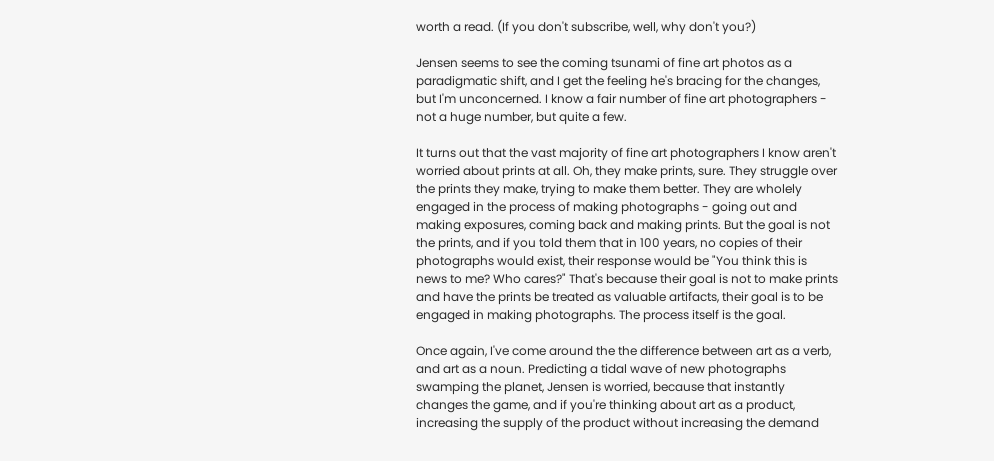worth a read. (If you don't subscribe, well, why don't you?)

Jensen seems to see the coming tsunami of fine art photos as a paradigmatic shift, and I get the feeling he's bracing for the changes, but I'm unconcerned. I know a fair number of fine art photographers - not a huge number, but quite a few.

It turns out that the vast majority of fine art photographers I know aren't worried about prints at all. Oh, they make prints, sure. They struggle over the prints they make, trying to make them better. They are wholely engaged in the process of making photographs - going out and making exposures, coming back and making prints. But the goal is not the prints, and if you told them that in 100 years, no copies of their photographs would exist, their response would be "You think this is news to me? Who cares?" That's because their goal is not to make prints and have the prints be treated as valuable artifacts, their goal is to be engaged in making photographs. The process itself is the goal.

Once again, I've come around the the difference between art as a verb, and art as a noun. Predicting a tidal wave of new photographs swamping the planet, Jensen is worried, because that instantly changes the game, and if you're thinking about art as a product, increasing the supply of the product without increasing the demand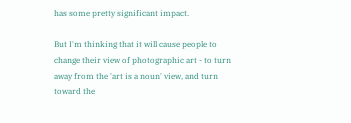has some pretty significant impact.

But I'm thinking that it will cause people to change their view of photographic art - to turn away from the 'art is a noun' view, and turn toward the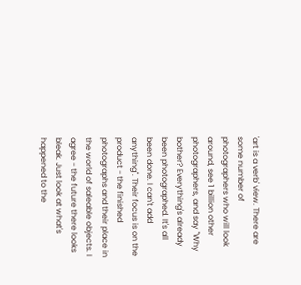'art is a verb' view. There are some number of photographers who will look around, see 1 billion other photographers, and say "Why bother? Everything's already been photographed. It's all been done. I can't add anything". Their focus is on the product - the finished photographs and their place in the world of saleable objects. I agree - the future there looks bleak. Just look at what's happened to the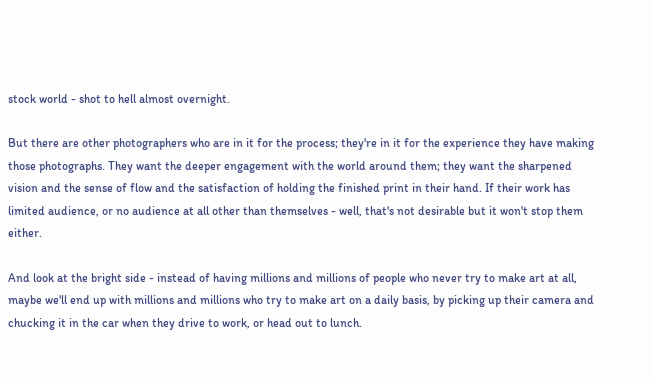stock world - shot to hell almost overnight.

But there are other photographers who are in it for the process; they're in it for the experience they have making those photographs. They want the deeper engagement with the world around them; they want the sharpened vision and the sense of flow and the satisfaction of holding the finished print in their hand. If their work has limited audience, or no audience at all other than themselves - well, that's not desirable but it won't stop them either.

And look at the bright side - instead of having millions and millions of people who never try to make art at all, maybe we'll end up with millions and millions who try to make art on a daily basis, by picking up their camera and chucking it in the car when they drive to work, or head out to lunch.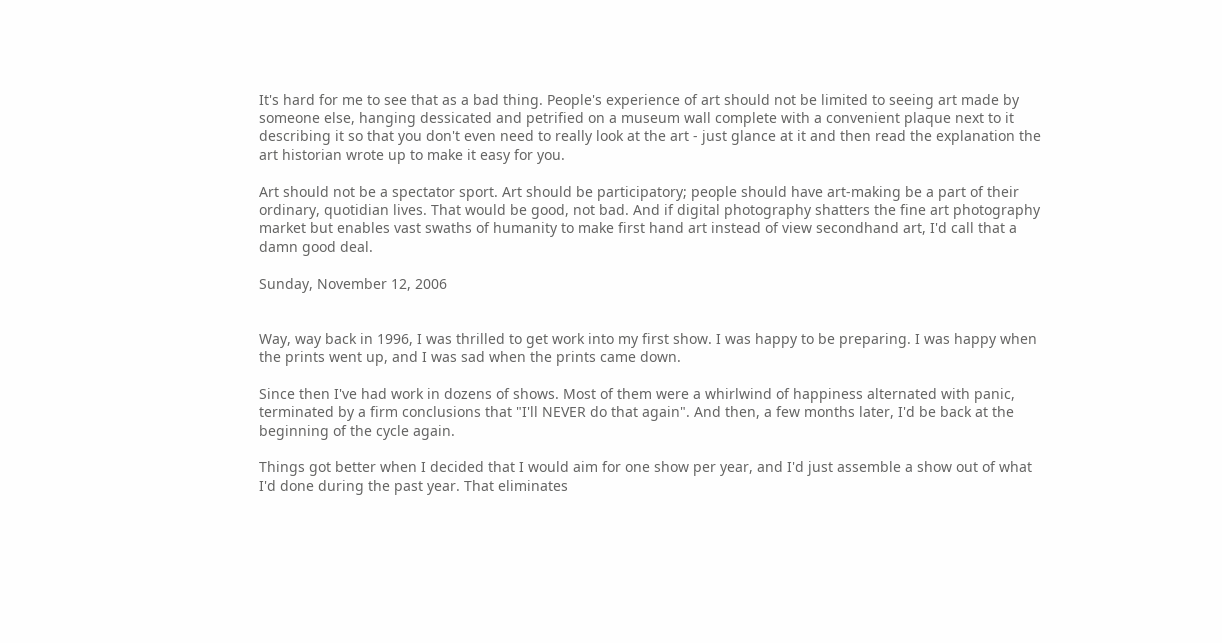It's hard for me to see that as a bad thing. People's experience of art should not be limited to seeing art made by someone else, hanging dessicated and petrified on a museum wall complete with a convenient plaque next to it describing it so that you don't even need to really look at the art - just glance at it and then read the explanation the art historian wrote up to make it easy for you.

Art should not be a spectator sport. Art should be participatory; people should have art-making be a part of their ordinary, quotidian lives. That would be good, not bad. And if digital photography shatters the fine art photography market but enables vast swaths of humanity to make first hand art instead of view secondhand art, I'd call that a damn good deal.

Sunday, November 12, 2006


Way, way back in 1996, I was thrilled to get work into my first show. I was happy to be preparing. I was happy when the prints went up, and I was sad when the prints came down.

Since then I've had work in dozens of shows. Most of them were a whirlwind of happiness alternated with panic, terminated by a firm conclusions that "I'll NEVER do that again". And then, a few months later, I'd be back at the beginning of the cycle again.

Things got better when I decided that I would aim for one show per year, and I'd just assemble a show out of what I'd done during the past year. That eliminates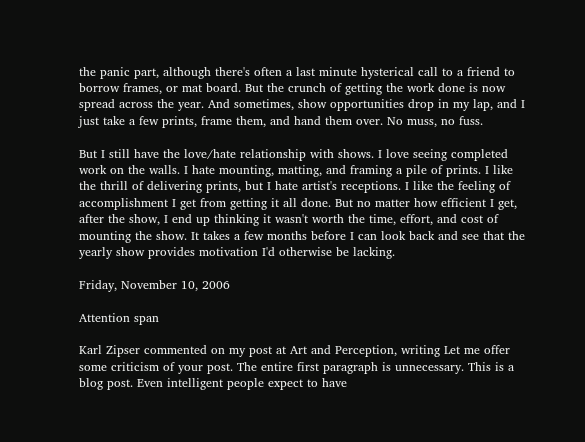the panic part, although there's often a last minute hysterical call to a friend to borrow frames, or mat board. But the crunch of getting the work done is now spread across the year. And sometimes, show opportunities drop in my lap, and I just take a few prints, frame them, and hand them over. No muss, no fuss.

But I still have the love/hate relationship with shows. I love seeing completed work on the walls. I hate mounting, matting, and framing a pile of prints. I like the thrill of delivering prints, but I hate artist's receptions. I like the feeling of accomplishment I get from getting it all done. But no matter how efficient I get, after the show, I end up thinking it wasn't worth the time, effort, and cost of mounting the show. It takes a few months before I can look back and see that the yearly show provides motivation I'd otherwise be lacking.

Friday, November 10, 2006

Attention span

Karl Zipser commented on my post at Art and Perception, writing Let me offer some criticism of your post. The entire first paragraph is unnecessary. This is a blog post. Even intelligent people expect to have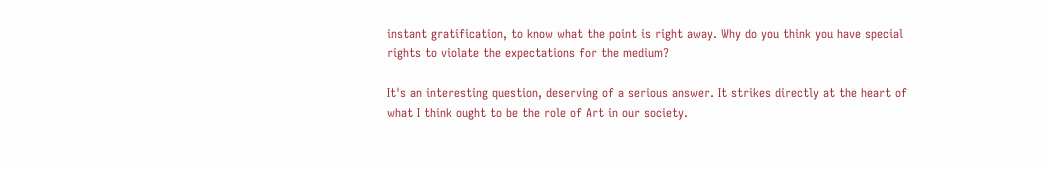instant gratification, to know what the point is right away. Why do you think you have special rights to violate the expectations for the medium?

It's an interesting question, deserving of a serious answer. It strikes directly at the heart of what I think ought to be the role of Art in our society.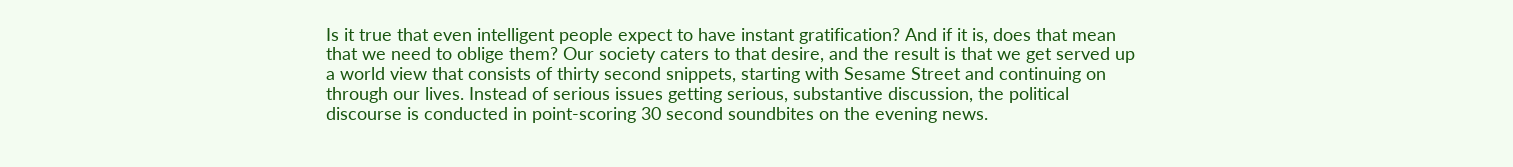Is it true that even intelligent people expect to have instant gratification? And if it is, does that mean that we need to oblige them? Our society caters to that desire, and the result is that we get served up a world view that consists of thirty second snippets, starting with Sesame Street and continuing on through our lives. Instead of serious issues getting serious, substantive discussion, the political discourse is conducted in point-scoring 30 second soundbites on the evening news.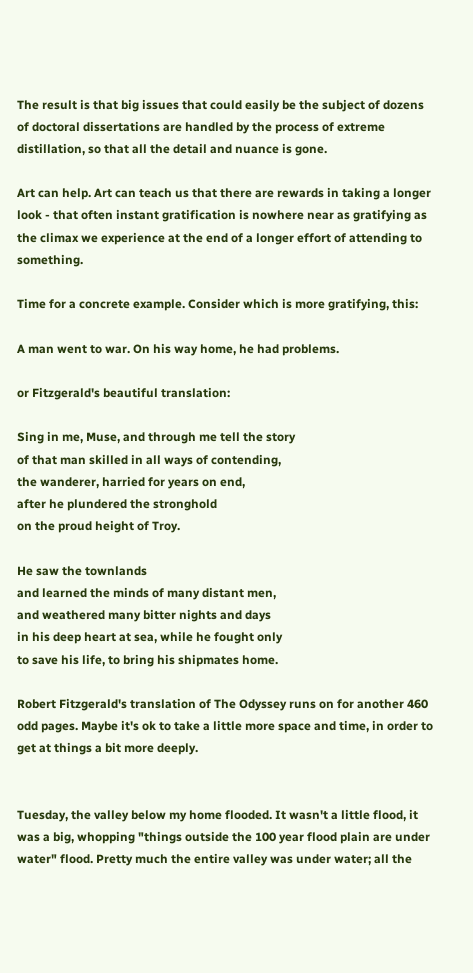The result is that big issues that could easily be the subject of dozens of doctoral dissertations are handled by the process of extreme distillation, so that all the detail and nuance is gone.

Art can help. Art can teach us that there are rewards in taking a longer look - that often instant gratification is nowhere near as gratifying as the climax we experience at the end of a longer effort of attending to something.

Time for a concrete example. Consider which is more gratifying, this:

A man went to war. On his way home, he had problems.

or Fitzgerald's beautiful translation:

Sing in me, Muse, and through me tell the story
of that man skilled in all ways of contending,
the wanderer, harried for years on end,
after he plundered the stronghold
on the proud height of Troy.

He saw the townlands
and learned the minds of many distant men,
and weathered many bitter nights and days
in his deep heart at sea, while he fought only
to save his life, to bring his shipmates home.

Robert Fitzgerald's translation of The Odyssey runs on for another 460 odd pages. Maybe it's ok to take a little more space and time, in order to get at things a bit more deeply.


Tuesday, the valley below my home flooded. It wasn't a little flood, it was a big, whopping "things outside the 100 year flood plain are under water" flood. Pretty much the entire valley was under water; all the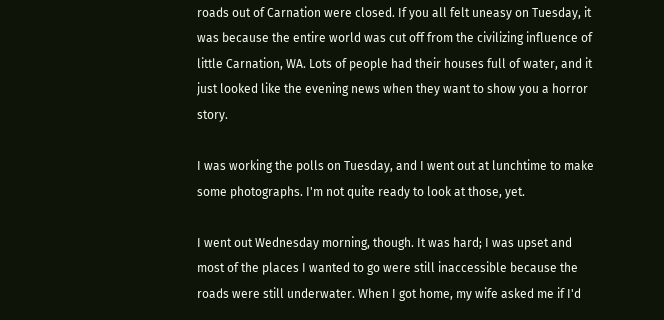roads out of Carnation were closed. If you all felt uneasy on Tuesday, it was because the entire world was cut off from the civilizing influence of little Carnation, WA. Lots of people had their houses full of water, and it just looked like the evening news when they want to show you a horror story.

I was working the polls on Tuesday, and I went out at lunchtime to make some photographs. I'm not quite ready to look at those, yet.

I went out Wednesday morning, though. It was hard; I was upset and most of the places I wanted to go were still inaccessible because the roads were still underwater. When I got home, my wife asked me if I'd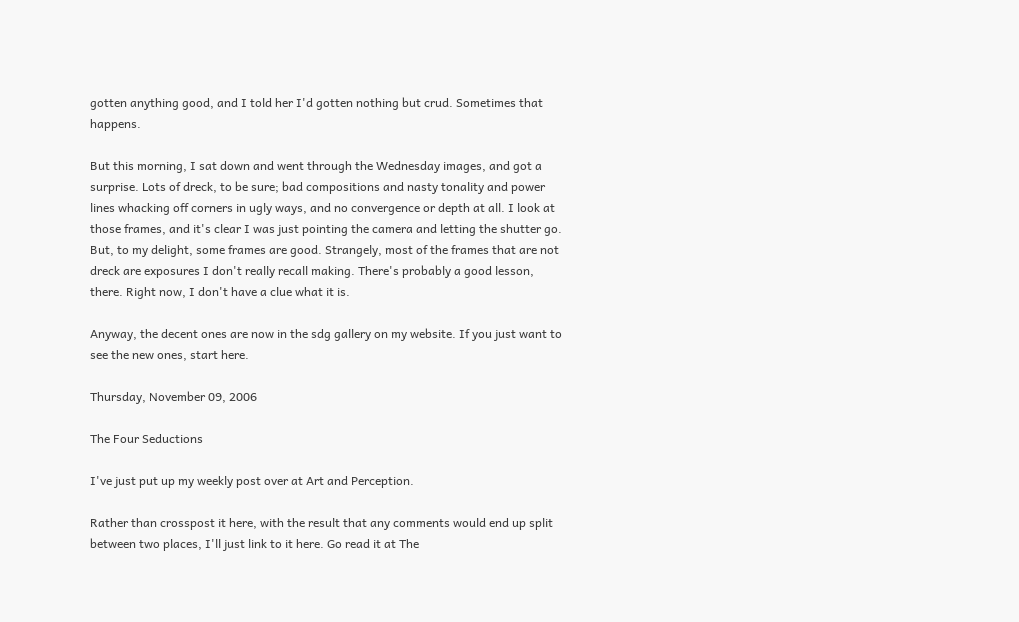gotten anything good, and I told her I'd gotten nothing but crud. Sometimes that happens.

But this morning, I sat down and went through the Wednesday images, and got a surprise. Lots of dreck, to be sure; bad compositions and nasty tonality and power lines whacking off corners in ugly ways, and no convergence or depth at all. I look at those frames, and it's clear I was just pointing the camera and letting the shutter go. But, to my delight, some frames are good. Strangely, most of the frames that are not dreck are exposures I don't really recall making. There's probably a good lesson, there. Right now, I don't have a clue what it is.

Anyway, the decent ones are now in the sdg gallery on my website. If you just want to see the new ones, start here.

Thursday, November 09, 2006

The Four Seductions

I've just put up my weekly post over at Art and Perception.

Rather than crosspost it here, with the result that any comments would end up split between two places, I'll just link to it here. Go read it at The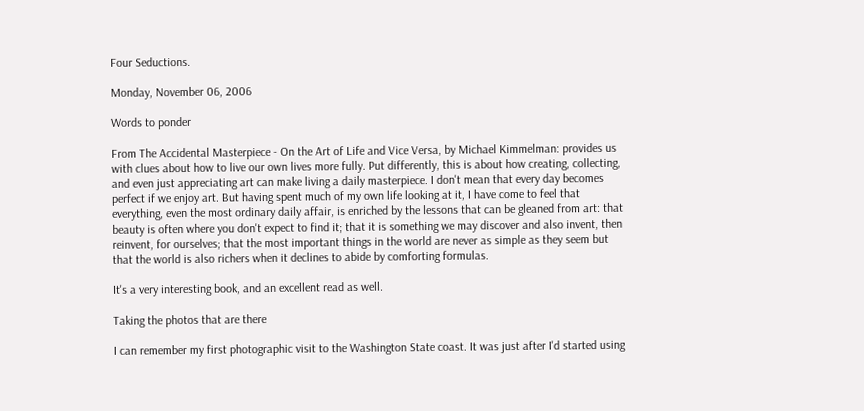Four Seductions.

Monday, November 06, 2006

Words to ponder

From The Accidental Masterpiece - On the Art of Life and Vice Versa, by Michael Kimmelman: provides us with clues about how to live our own lives more fully. Put differently, this is about how creating, collecting, and even just appreciating art can make living a daily masterpiece. I don't mean that every day becomes perfect if we enjoy art. But having spent much of my own life looking at it, I have come to feel that everything, even the most ordinary daily affair, is enriched by the lessons that can be gleaned from art: that beauty is often where you don't expect to find it; that it is something we may discover and also invent, then reinvent, for ourselves; that the most important things in the world are never as simple as they seem but that the world is also richers when it declines to abide by comforting formulas.

It's a very interesting book, and an excellent read as well.

Taking the photos that are there

I can remember my first photographic visit to the Washington State coast. It was just after I'd started using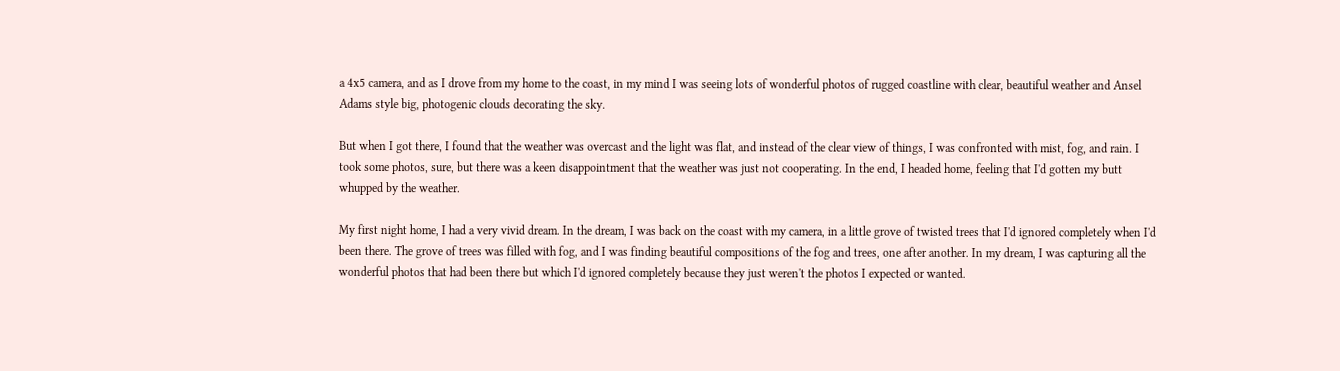a 4x5 camera, and as I drove from my home to the coast, in my mind I was seeing lots of wonderful photos of rugged coastline with clear, beautiful weather and Ansel Adams style big, photogenic clouds decorating the sky.

But when I got there, I found that the weather was overcast and the light was flat, and instead of the clear view of things, I was confronted with mist, fog, and rain. I took some photos, sure, but there was a keen disappointment that the weather was just not cooperating. In the end, I headed home, feeling that I'd gotten my butt whupped by the weather.

My first night home, I had a very vivid dream. In the dream, I was back on the coast with my camera, in a little grove of twisted trees that I'd ignored completely when I'd been there. The grove of trees was filled with fog, and I was finding beautiful compositions of the fog and trees, one after another. In my dream, I was capturing all the wonderful photos that had been there but which I'd ignored completely because they just weren't the photos I expected or wanted.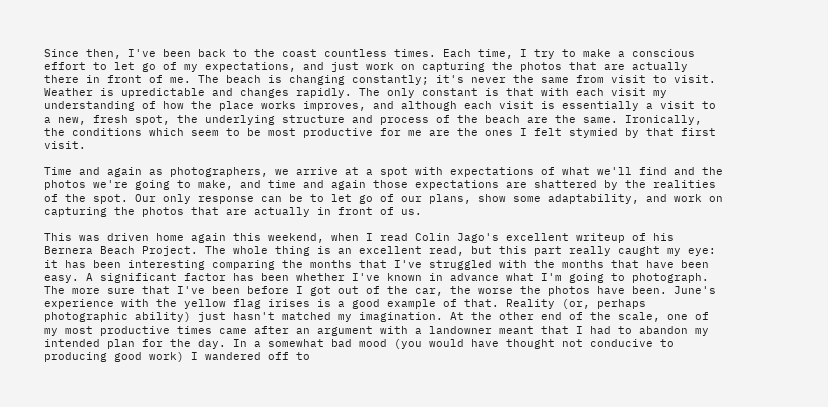Since then, I've been back to the coast countless times. Each time, I try to make a conscious effort to let go of my expectations, and just work on capturing the photos that are actually there in front of me. The beach is changing constantly; it's never the same from visit to visit. Weather is upredictable and changes rapidly. The only constant is that with each visit my understanding of how the place works improves, and although each visit is essentially a visit to a new, fresh spot, the underlying structure and process of the beach are the same. Ironically, the conditions which seem to be most productive for me are the ones I felt stymied by that first visit.

Time and again as photographers, we arrive at a spot with expectations of what we'll find and the photos we're going to make, and time and again those expectations are shattered by the realities of the spot. Our only response can be to let go of our plans, show some adaptability, and work on capturing the photos that are actually in front of us.

This was driven home again this weekend, when I read Colin Jago's excellent writeup of his Bernera Beach Project. The whole thing is an excellent read, but this part really caught my eye:
it has been interesting comparing the months that I've struggled with the months that have been easy. A significant factor has been whether I've known in advance what I'm going to photograph. The more sure that I've been before I got out of the car, the worse the photos have been. June's experience with the yellow flag irises is a good example of that. Reality (or, perhaps photographic ability) just hasn't matched my imagination. At the other end of the scale, one of my most productive times came after an argument with a landowner meant that I had to abandon my intended plan for the day. In a somewhat bad mood (you would have thought not conducive to producing good work) I wandered off to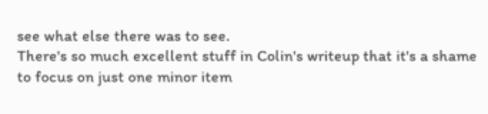see what else there was to see.
There's so much excellent stuff in Colin's writeup that it's a shame to focus on just one minor item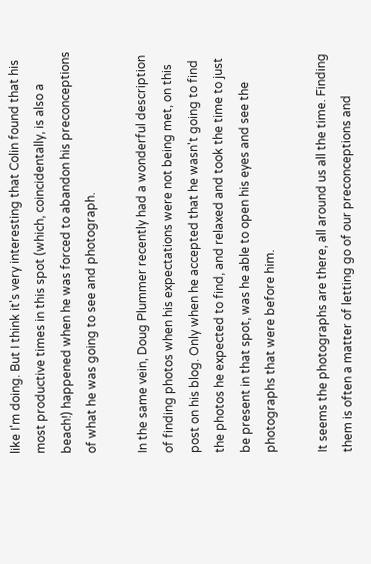like I'm doing. But I think it's very interesting that Colin found that his most productive times in this spot (which, coincidentally, is also a beach!) happened when he was forced to abandon his preconceptions of what he was going to see and photograph.

In the same vein, Doug Plummer recently had a wonderful description of finding photos when his expectations were not being met, on this post on his blog. Only when he accepted that he wasn't going to find the photos he expected to find, and relaxed and took the time to just be present in that spot, was he able to open his eyes and see the photographs that were before him.

It seems the photographs are there, all around us all the time. Finding them is often a matter of letting go of our preconceptions and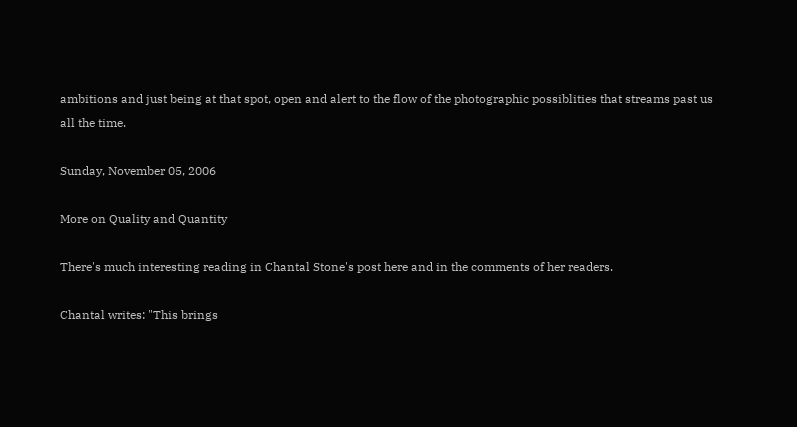ambitions and just being at that spot, open and alert to the flow of the photographic possiblities that streams past us all the time.

Sunday, November 05, 2006

More on Quality and Quantity

There's much interesting reading in Chantal Stone's post here and in the comments of her readers.

Chantal writes: "This brings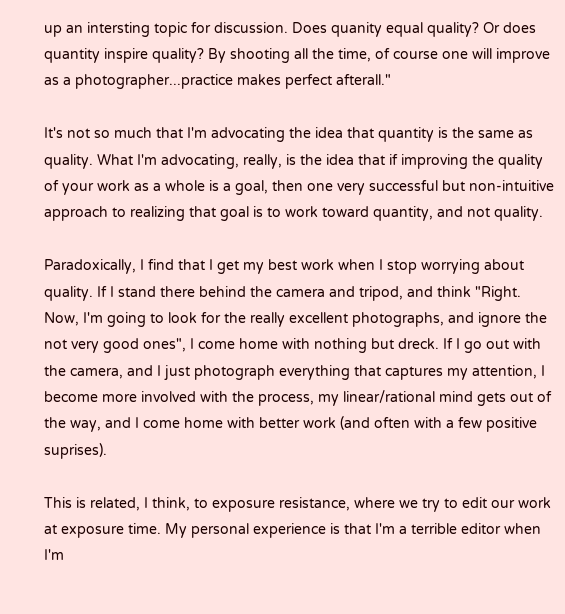up an intersting topic for discussion. Does quanity equal quality? Or does quantity inspire quality? By shooting all the time, of course one will improve as a photographer...practice makes perfect afterall."

It's not so much that I'm advocating the idea that quantity is the same as quality. What I'm advocating, really, is the idea that if improving the quality of your work as a whole is a goal, then one very successful but non-intuitive approach to realizing that goal is to work toward quantity, and not quality.

Paradoxically, I find that I get my best work when I stop worrying about quality. If I stand there behind the camera and tripod, and think "Right. Now, I'm going to look for the really excellent photographs, and ignore the not very good ones", I come home with nothing but dreck. If I go out with the camera, and I just photograph everything that captures my attention, I become more involved with the process, my linear/rational mind gets out of the way, and I come home with better work (and often with a few positive suprises).

This is related, I think, to exposure resistance, where we try to edit our work at exposure time. My personal experience is that I'm a terrible editor when I'm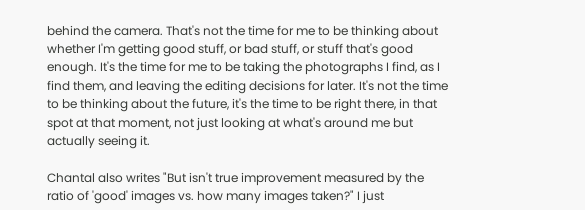behind the camera. That's not the time for me to be thinking about whether I'm getting good stuff, or bad stuff, or stuff that's good enough. It's the time for me to be taking the photographs I find, as I find them, and leaving the editing decisions for later. It's not the time to be thinking about the future, it's the time to be right there, in that spot at that moment, not just looking at what's around me but actually seeing it.

Chantal also writes "But isn't true improvement measured by the ratio of 'good' images vs. how many images taken?" I just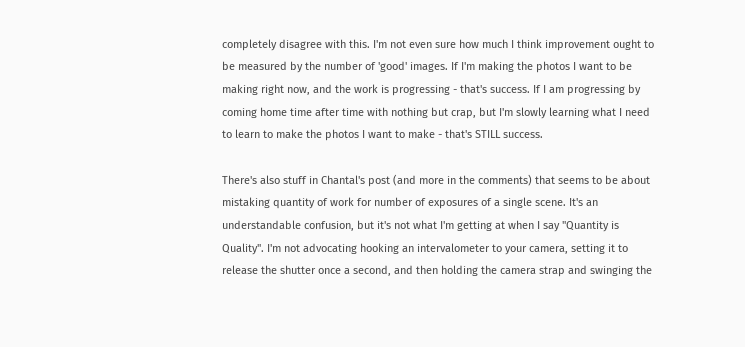completely disagree with this. I'm not even sure how much I think improvement ought to be measured by the number of 'good' images. If I'm making the photos I want to be making right now, and the work is progressing - that's success. If I am progressing by coming home time after time with nothing but crap, but I'm slowly learning what I need to learn to make the photos I want to make - that's STILL success.

There's also stuff in Chantal's post (and more in the comments) that seems to be about mistaking quantity of work for number of exposures of a single scene. It's an understandable confusion, but it's not what I'm getting at when I say "Quantity is Quality". I'm not advocating hooking an intervalometer to your camera, setting it to release the shutter once a second, and then holding the camera strap and swinging the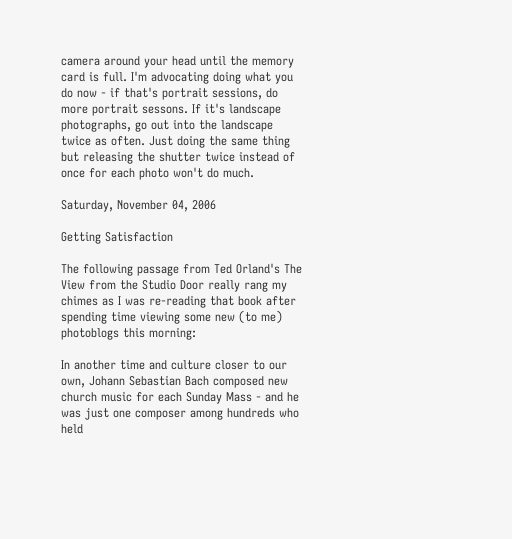camera around your head until the memory card is full. I'm advocating doing what you do now - if that's portrait sessions, do more portrait sessons. If it's landscape photographs, go out into the landscape twice as often. Just doing the same thing but releasing the shutter twice instead of once for each photo won't do much.

Saturday, November 04, 2006

Getting Satisfaction

The following passage from Ted Orland's The View from the Studio Door really rang my chimes as I was re-reading that book after spending time viewing some new (to me) photoblogs this morning:

In another time and culture closer to our own, Johann Sebastian Bach composed new church music for each Sunday Mass - and he was just one composer among hundreds who held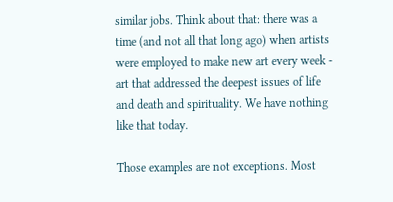similar jobs. Think about that: there was a time (and not all that long ago) when artists were employed to make new art every week - art that addressed the deepest issues of life and death and spirituality. We have nothing like that today.

Those examples are not exceptions. Most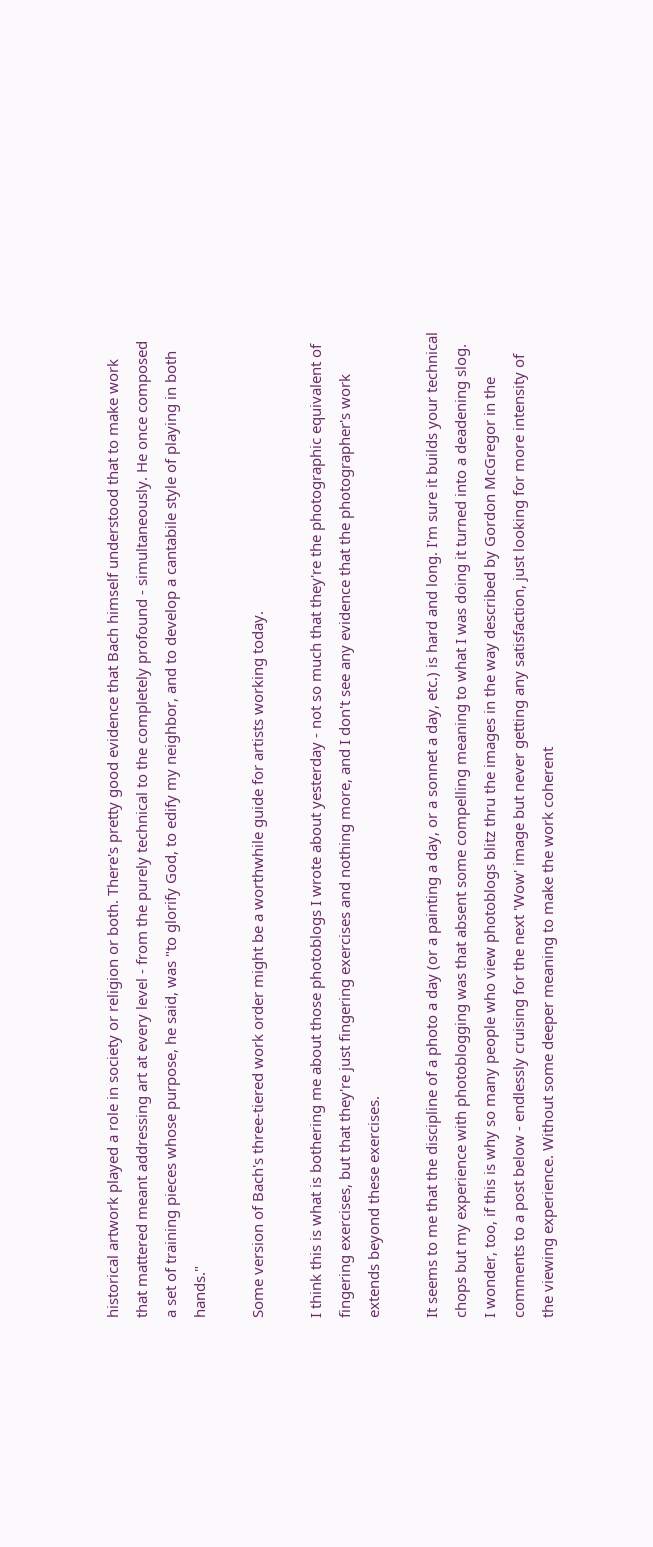historical artwork played a role in society or religion or both. There's pretty good evidence that Bach himself understood that to make work that mattered meant addressing art at every level - from the purely technical to the completely profound - simultaneously. He once composed a set of training pieces whose purpose, he said, was "to glorify God, to edify my neighbor, and to develop a cantabile style of playing in both hands."

Some version of Bach's three-tiered work order might be a worthwhile guide for artists working today.

I think this is what is bothering me about those photoblogs I wrote about yesterday - not so much that they're the photographic equivalent of fingering exercises, but that they're just fingering exercises and nothing more, and I don't see any evidence that the photographer's work extends beyond these exercises.

It seems to me that the discipline of a photo a day (or a painting a day, or a sonnet a day, etc.) is hard and long. I'm sure it builds your technical chops but my experience with photoblogging was that absent some compelling meaning to what I was doing it turned into a deadening slog.
I wonder, too, if this is why so many people who view photoblogs blitz thru the images in the way described by Gordon McGregor in the comments to a post below - endlessly cruising for the next 'Wow' image but never getting any satisfaction, just looking for more intensity of the viewing experience. Without some deeper meaning to make the work coherent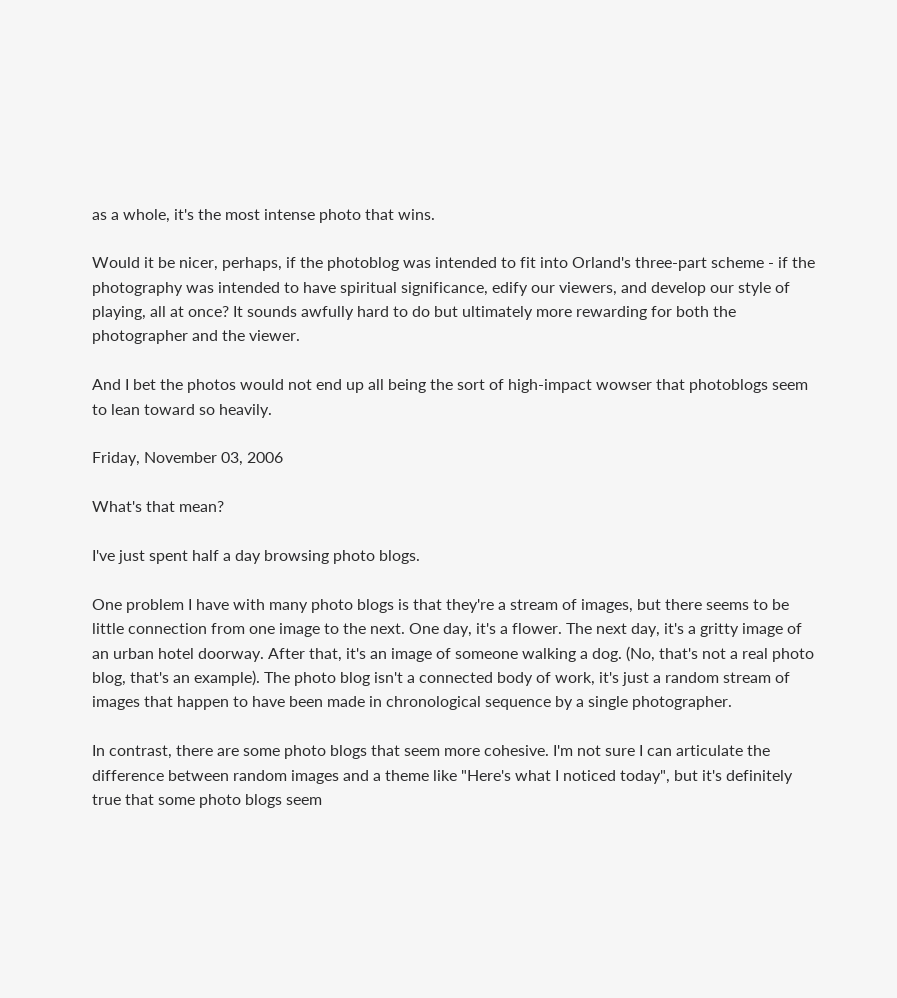as a whole, it's the most intense photo that wins.

Would it be nicer, perhaps, if the photoblog was intended to fit into Orland's three-part scheme - if the photography was intended to have spiritual significance, edify our viewers, and develop our style of playing, all at once? It sounds awfully hard to do but ultimately more rewarding for both the photographer and the viewer.

And I bet the photos would not end up all being the sort of high-impact wowser that photoblogs seem to lean toward so heavily.

Friday, November 03, 2006

What's that mean?

I've just spent half a day browsing photo blogs.

One problem I have with many photo blogs is that they're a stream of images, but there seems to be little connection from one image to the next. One day, it's a flower. The next day, it's a gritty image of an urban hotel doorway. After that, it's an image of someone walking a dog. (No, that's not a real photo blog, that's an example). The photo blog isn't a connected body of work, it's just a random stream of images that happen to have been made in chronological sequence by a single photographer.

In contrast, there are some photo blogs that seem more cohesive. I'm not sure I can articulate the difference between random images and a theme like "Here's what I noticed today", but it's definitely true that some photo blogs seem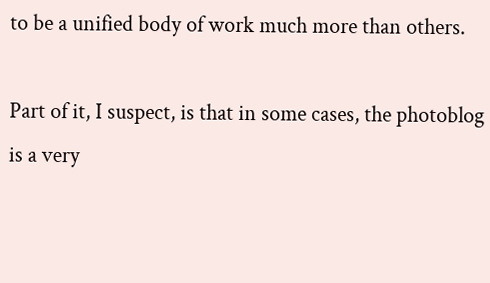to be a unified body of work much more than others.

Part of it, I suspect, is that in some cases, the photoblog is a very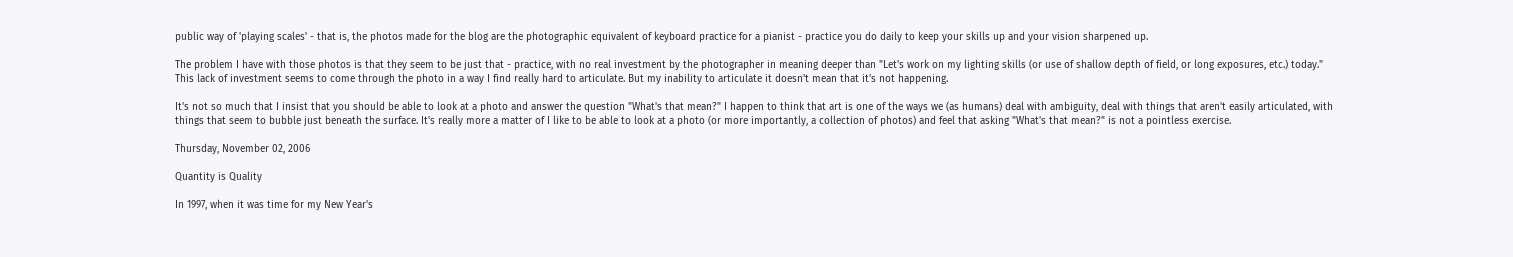public way of 'playing scales' - that is, the photos made for the blog are the photographic equivalent of keyboard practice for a pianist - practice you do daily to keep your skills up and your vision sharpened up.

The problem I have with those photos is that they seem to be just that - practice, with no real investment by the photographer in meaning deeper than "Let's work on my lighting skills (or use of shallow depth of field, or long exposures, etc.) today." This lack of investment seems to come through the photo in a way I find really hard to articulate. But my inability to articulate it doesn't mean that it's not happening.

It's not so much that I insist that you should be able to look at a photo and answer the question "What's that mean?" I happen to think that art is one of the ways we (as humans) deal with ambiguity, deal with things that aren't easily articulated, with things that seem to bubble just beneath the surface. It's really more a matter of I like to be able to look at a photo (or more importantly, a collection of photos) and feel that asking "What's that mean?" is not a pointless exercise.

Thursday, November 02, 2006

Quantity is Quality

In 1997, when it was time for my New Year's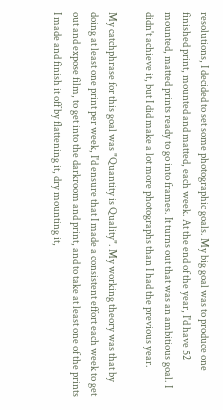resolutions, I decided to set some photographic goals. My big goal was to produce one finished print, mounted and matted, each week. At the end of the year, I'd have 52 mounted, matted prints ready to go into frames. It turns out that was an ambitious goal. I didn't achieve it, but I did make a lot more photographs than I had the previous year.

My catchphrase for this goal was "Quantity is Quality". My working theory was that by doing at least one print per week, I'd ensure that I made a consistent effort each week to get out and expose film, to get into the darkroom and print, and to take at least one of the prints I made and finish it off by flattening it, dry mounting it,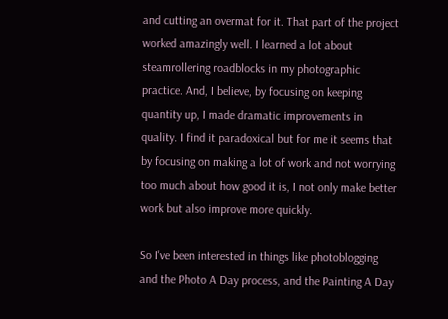and cutting an overmat for it. That part of the project worked amazingly well. I learned a lot about steamrollering roadblocks in my photographic practice. And, I believe, by focusing on keeping quantity up, I made dramatic improvements in quality. I find it paradoxical but for me it seems that by focusing on making a lot of work and not worrying too much about how good it is, I not only make better work but also improve more quickly.

So I've been interested in things like photoblogging and the Photo A Day process, and the Painting A Day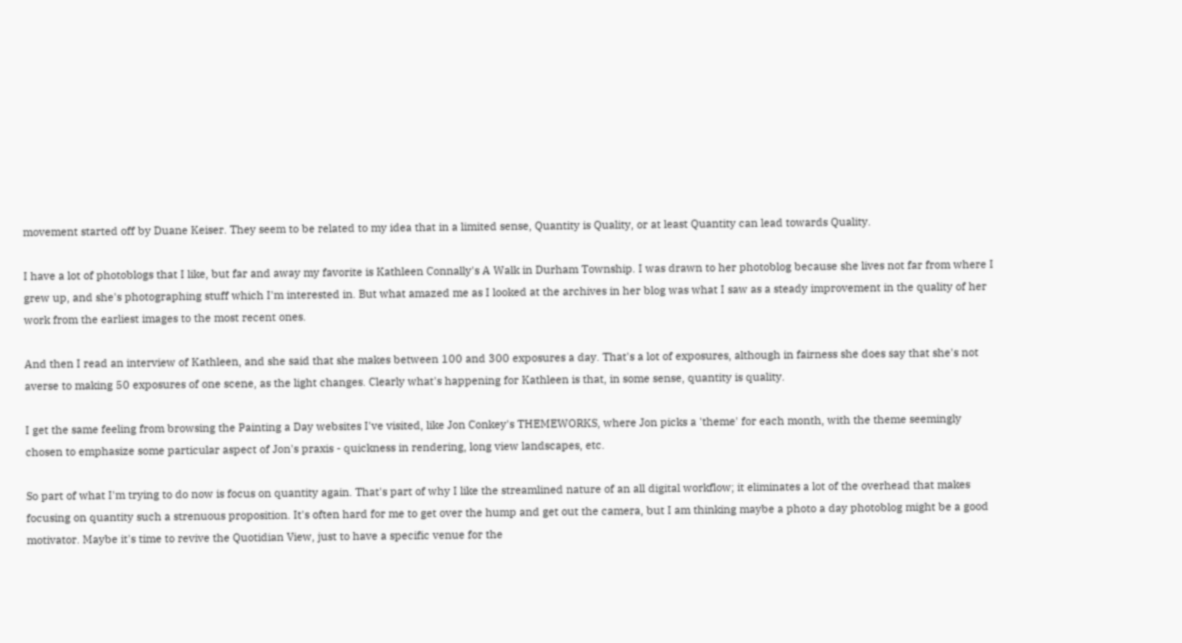movement started off by Duane Keiser. They seem to be related to my idea that in a limited sense, Quantity is Quality, or at least Quantity can lead towards Quality.

I have a lot of photoblogs that I like, but far and away my favorite is Kathleen Connally's A Walk in Durham Township. I was drawn to her photoblog because she lives not far from where I grew up, and she's photographing stuff which I'm interested in. But what amazed me as I looked at the archives in her blog was what I saw as a steady improvement in the quality of her work from the earliest images to the most recent ones.

And then I read an interview of Kathleen, and she said that she makes between 100 and 300 exposures a day. That's a lot of exposures, although in fairness she does say that she's not averse to making 50 exposures of one scene, as the light changes. Clearly what's happening for Kathleen is that, in some sense, quantity is quality.

I get the same feeling from browsing the Painting a Day websites I've visited, like Jon Conkey's THEMEWORKS, where Jon picks a 'theme' for each month, with the theme seemingly chosen to emphasize some particular aspect of Jon's praxis - quickness in rendering, long view landscapes, etc.

So part of what I'm trying to do now is focus on quantity again. That's part of why I like the streamlined nature of an all digital workflow; it eliminates a lot of the overhead that makes focusing on quantity such a strenuous proposition. It's often hard for me to get over the hump and get out the camera, but I am thinking maybe a photo a day photoblog might be a good motivator. Maybe it's time to revive the Quotidian View, just to have a specific venue for the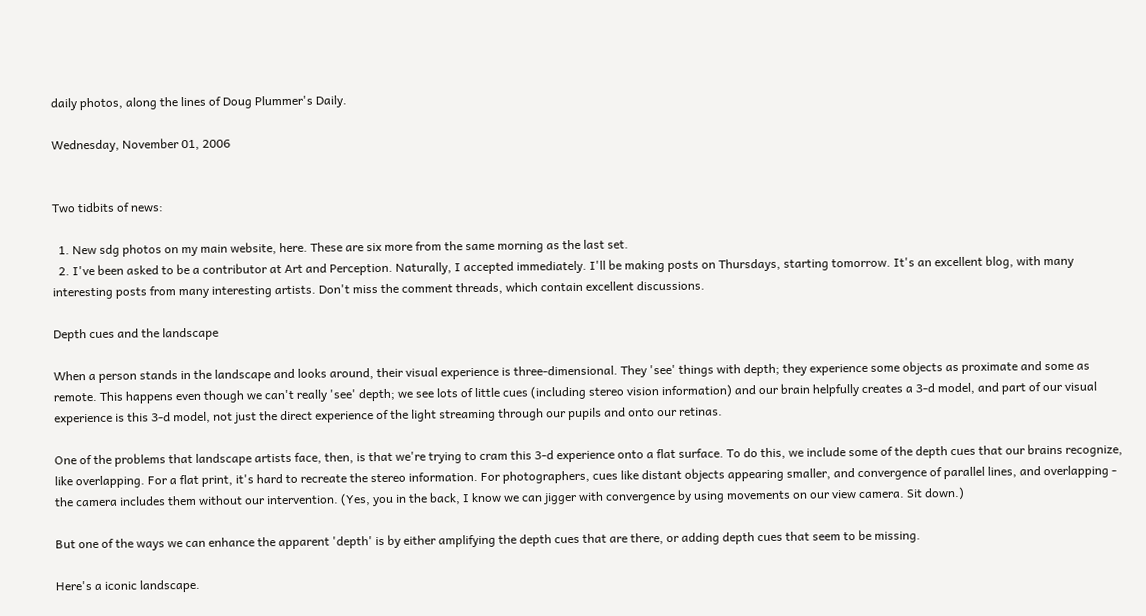daily photos, along the lines of Doug Plummer's Daily.

Wednesday, November 01, 2006


Two tidbits of news:

  1. New sdg photos on my main website, here. These are six more from the same morning as the last set.
  2. I've been asked to be a contributor at Art and Perception. Naturally, I accepted immediately. I'll be making posts on Thursdays, starting tomorrow. It's an excellent blog, with many interesting posts from many interesting artists. Don't miss the comment threads, which contain excellent discussions.

Depth cues and the landscape

When a person stands in the landscape and looks around, their visual experience is three-dimensional. They 'see' things with depth; they experience some objects as proximate and some as remote. This happens even though we can't really 'see' depth; we see lots of little cues (including stereo vision information) and our brain helpfully creates a 3-d model, and part of our visual experience is this 3-d model, not just the direct experience of the light streaming through our pupils and onto our retinas.

One of the problems that landscape artists face, then, is that we're trying to cram this 3-d experience onto a flat surface. To do this, we include some of the depth cues that our brains recognize, like overlapping. For a flat print, it's hard to recreate the stereo information. For photographers, cues like distant objects appearing smaller, and convergence of parallel lines, and overlapping - the camera includes them without our intervention. (Yes, you in the back, I know we can jigger with convergence by using movements on our view camera. Sit down.)

But one of the ways we can enhance the apparent 'depth' is by either amplifying the depth cues that are there, or adding depth cues that seem to be missing.

Here's a iconic landscape.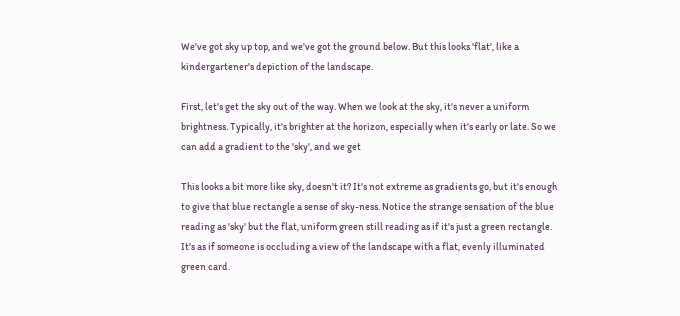We've got sky up top, and we've got the ground below. But this looks 'flat', like a kindergartener's depiction of the landscape.

First, let's get the sky out of the way. When we look at the sky, it's never a uniform brightness. Typically, it's brighter at the horizon, especially when it's early or late. So we can add a gradient to the 'sky', and we get

This looks a bit more like sky, doesn't it? It's not extreme as gradients go, but it's enough to give that blue rectangle a sense of sky-ness. Notice the strange sensation of the blue reading as 'sky' but the flat, uniform green still reading as if it's just a green rectangle. It's as if someone is occluding a view of the landscape with a flat, evenly illuminated green card.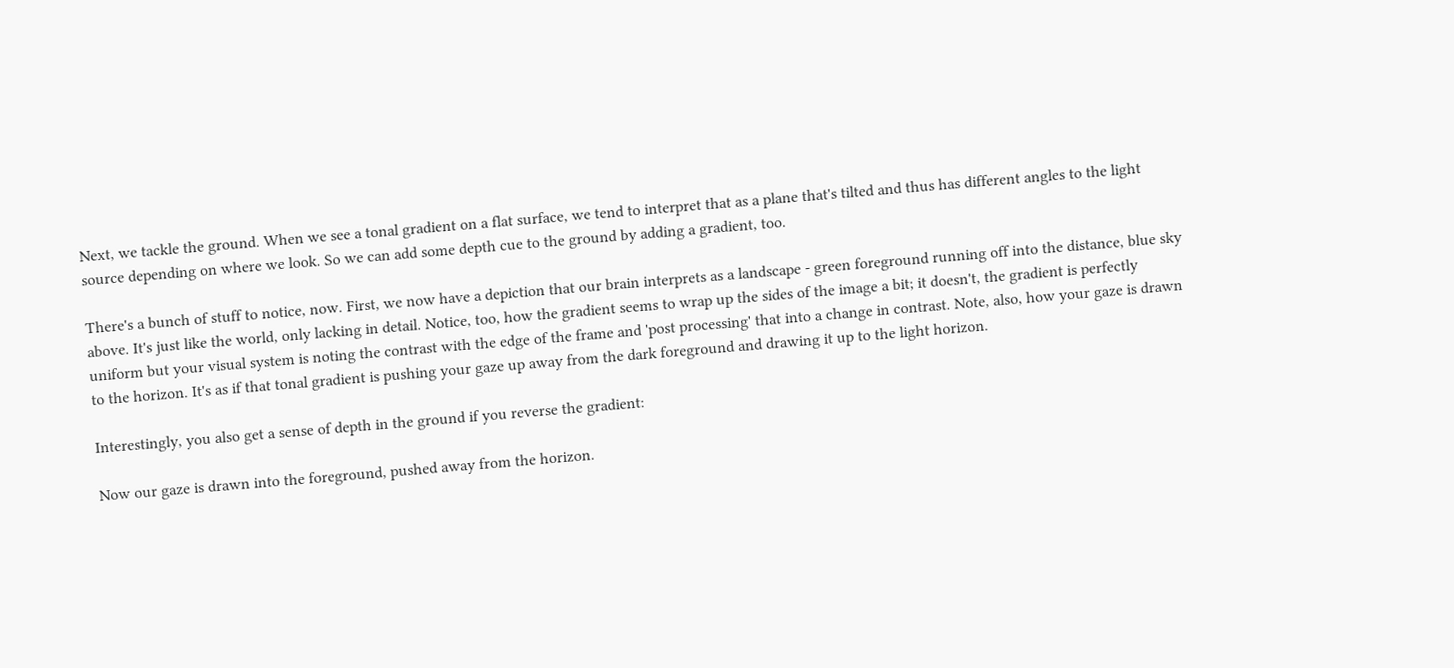Next, we tackle the ground. When we see a tonal gradient on a flat surface, we tend to interpret that as a plane that's tilted and thus has different angles to the light source depending on where we look. So we can add some depth cue to the ground by adding a gradient, too.

There's a bunch of stuff to notice, now. First, we now have a depiction that our brain interprets as a landscape - green foreground running off into the distance, blue sky above. It's just like the world, only lacking in detail. Notice, too, how the gradient seems to wrap up the sides of the image a bit; it doesn't, the gradient is perfectly uniform but your visual system is noting the contrast with the edge of the frame and 'post processing' that into a change in contrast. Note, also, how your gaze is drawn to the horizon. It's as if that tonal gradient is pushing your gaze up away from the dark foreground and drawing it up to the light horizon.

Interestingly, you also get a sense of depth in the ground if you reverse the gradient:

Now our gaze is drawn into the foreground, pushed away from the horizon.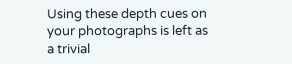Using these depth cues on your photographs is left as a trivial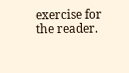exercise for the reader.